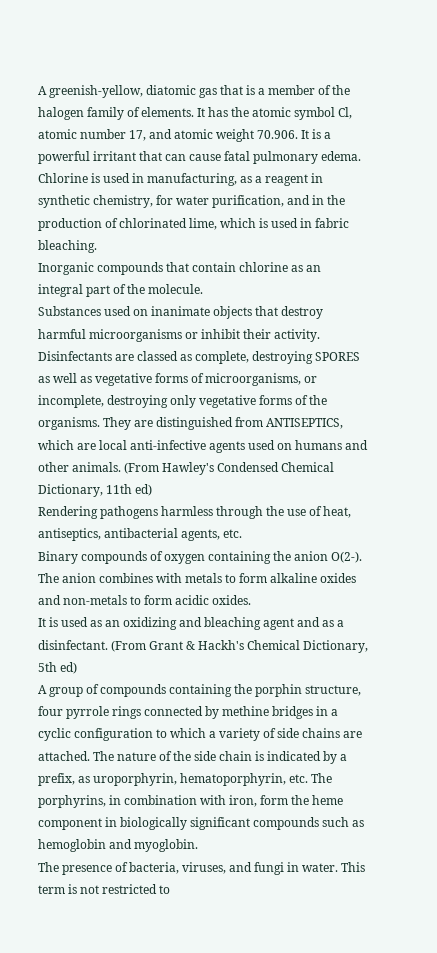A greenish-yellow, diatomic gas that is a member of the halogen family of elements. It has the atomic symbol Cl, atomic number 17, and atomic weight 70.906. It is a powerful irritant that can cause fatal pulmonary edema. Chlorine is used in manufacturing, as a reagent in synthetic chemistry, for water purification, and in the production of chlorinated lime, which is used in fabric bleaching.
Inorganic compounds that contain chlorine as an integral part of the molecule.
Substances used on inanimate objects that destroy harmful microorganisms or inhibit their activity. Disinfectants are classed as complete, destroying SPORES as well as vegetative forms of microorganisms, or incomplete, destroying only vegetative forms of the organisms. They are distinguished from ANTISEPTICS, which are local anti-infective agents used on humans and other animals. (From Hawley's Condensed Chemical Dictionary, 11th ed)
Rendering pathogens harmless through the use of heat, antiseptics, antibacterial agents, etc.
Binary compounds of oxygen containing the anion O(2-). The anion combines with metals to form alkaline oxides and non-metals to form acidic oxides.
It is used as an oxidizing and bleaching agent and as a disinfectant. (From Grant & Hackh's Chemical Dictionary, 5th ed)
A group of compounds containing the porphin structure, four pyrrole rings connected by methine bridges in a cyclic configuration to which a variety of side chains are attached. The nature of the side chain is indicated by a prefix, as uroporphyrin, hematoporphyrin, etc. The porphyrins, in combination with iron, form the heme component in biologically significant compounds such as hemoglobin and myoglobin.
The presence of bacteria, viruses, and fungi in water. This term is not restricted to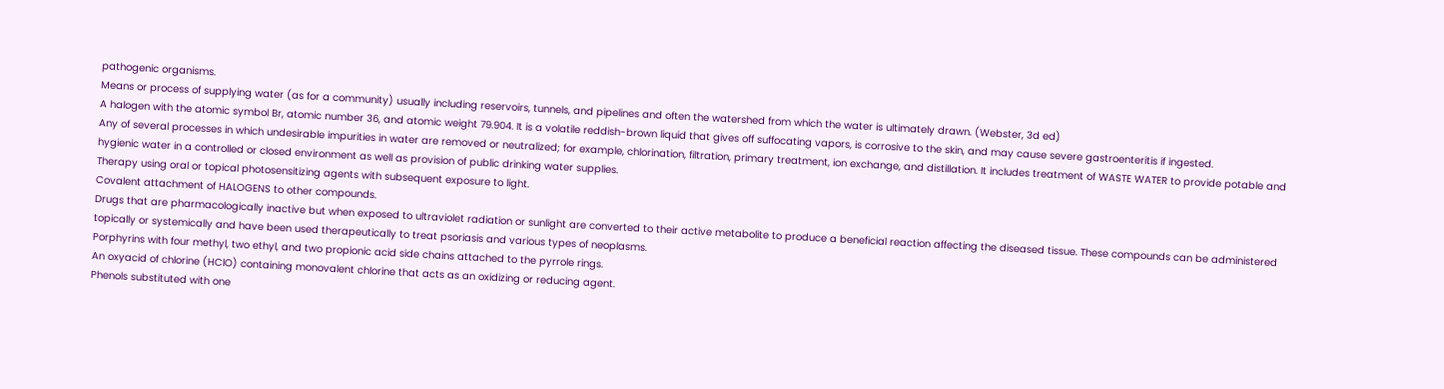pathogenic organisms.
Means or process of supplying water (as for a community) usually including reservoirs, tunnels, and pipelines and often the watershed from which the water is ultimately drawn. (Webster, 3d ed)
A halogen with the atomic symbol Br, atomic number 36, and atomic weight 79.904. It is a volatile reddish-brown liquid that gives off suffocating vapors, is corrosive to the skin, and may cause severe gastroenteritis if ingested.
Any of several processes in which undesirable impurities in water are removed or neutralized; for example, chlorination, filtration, primary treatment, ion exchange, and distillation. It includes treatment of WASTE WATER to provide potable and hygienic water in a controlled or closed environment as well as provision of public drinking water supplies.
Therapy using oral or topical photosensitizing agents with subsequent exposure to light.
Covalent attachment of HALOGENS to other compounds.
Drugs that are pharmacologically inactive but when exposed to ultraviolet radiation or sunlight are converted to their active metabolite to produce a beneficial reaction affecting the diseased tissue. These compounds can be administered topically or systemically and have been used therapeutically to treat psoriasis and various types of neoplasms.
Porphyrins with four methyl, two ethyl, and two propionic acid side chains attached to the pyrrole rings.
An oxyacid of chlorine (HClO) containing monovalent chlorine that acts as an oxidizing or reducing agent.
Phenols substituted with one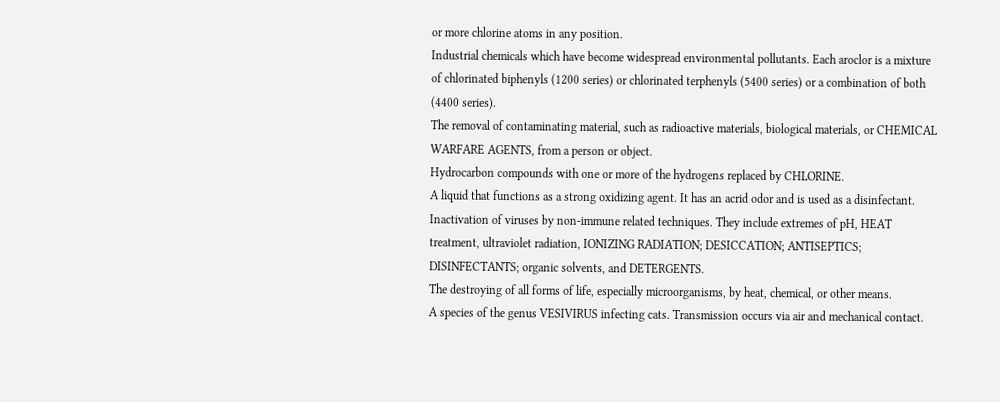or more chlorine atoms in any position.
Industrial chemicals which have become widespread environmental pollutants. Each aroclor is a mixture of chlorinated biphenyls (1200 series) or chlorinated terphenyls (5400 series) or a combination of both (4400 series).
The removal of contaminating material, such as radioactive materials, biological materials, or CHEMICAL WARFARE AGENTS, from a person or object.
Hydrocarbon compounds with one or more of the hydrogens replaced by CHLORINE.
A liquid that functions as a strong oxidizing agent. It has an acrid odor and is used as a disinfectant.
Inactivation of viruses by non-immune related techniques. They include extremes of pH, HEAT treatment, ultraviolet radiation, IONIZING RADIATION; DESICCATION; ANTISEPTICS; DISINFECTANTS; organic solvents, and DETERGENTS.
The destroying of all forms of life, especially microorganisms, by heat, chemical, or other means.
A species of the genus VESIVIRUS infecting cats. Transmission occurs via air and mechanical contact.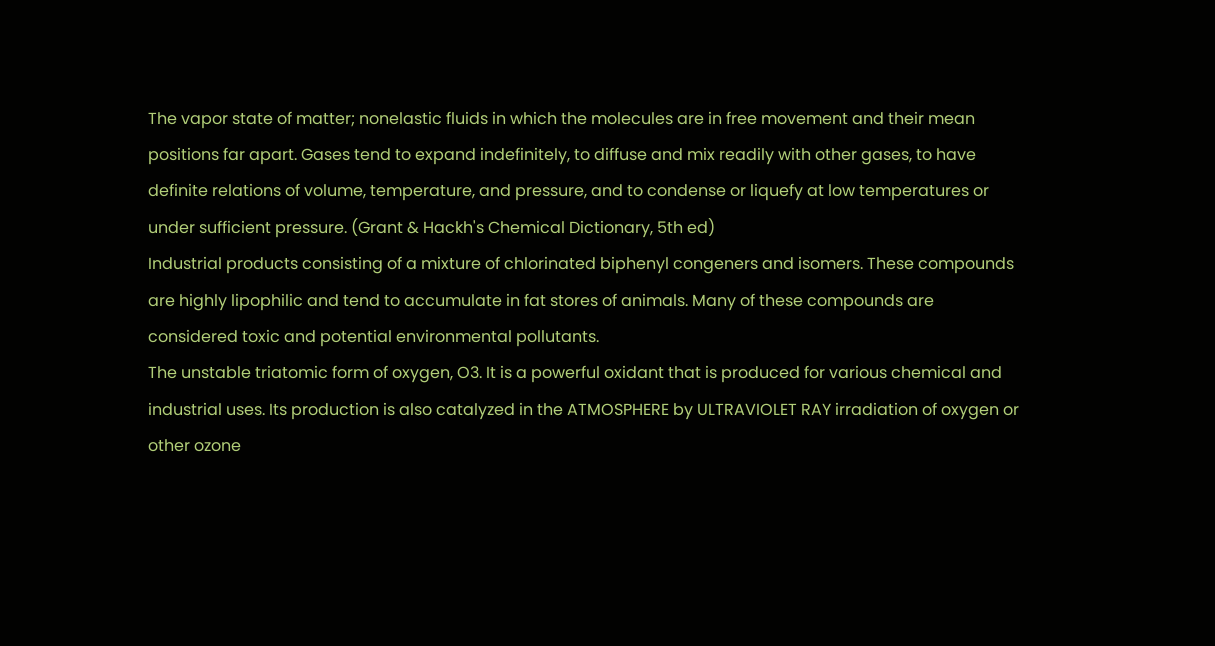The vapor state of matter; nonelastic fluids in which the molecules are in free movement and their mean positions far apart. Gases tend to expand indefinitely, to diffuse and mix readily with other gases, to have definite relations of volume, temperature, and pressure, and to condense or liquefy at low temperatures or under sufficient pressure. (Grant & Hackh's Chemical Dictionary, 5th ed)
Industrial products consisting of a mixture of chlorinated biphenyl congeners and isomers. These compounds are highly lipophilic and tend to accumulate in fat stores of animals. Many of these compounds are considered toxic and potential environmental pollutants.
The unstable triatomic form of oxygen, O3. It is a powerful oxidant that is produced for various chemical and industrial uses. Its production is also catalyzed in the ATMOSPHERE by ULTRAVIOLET RAY irradiation of oxygen or other ozone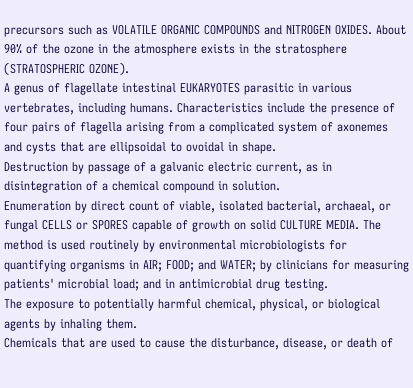precursors such as VOLATILE ORGANIC COMPOUNDS and NITROGEN OXIDES. About 90% of the ozone in the atmosphere exists in the stratosphere (STRATOSPHERIC OZONE).
A genus of flagellate intestinal EUKARYOTES parasitic in various vertebrates, including humans. Characteristics include the presence of four pairs of flagella arising from a complicated system of axonemes and cysts that are ellipsoidal to ovoidal in shape.
Destruction by passage of a galvanic electric current, as in disintegration of a chemical compound in solution.
Enumeration by direct count of viable, isolated bacterial, archaeal, or fungal CELLS or SPORES capable of growth on solid CULTURE MEDIA. The method is used routinely by environmental microbiologists for quantifying organisms in AIR; FOOD; and WATER; by clinicians for measuring patients' microbial load; and in antimicrobial drug testing.
The exposure to potentially harmful chemical, physical, or biological agents by inhaling them.
Chemicals that are used to cause the disturbance, disease, or death of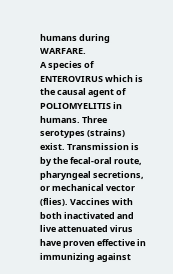humans during WARFARE.
A species of ENTEROVIRUS which is the causal agent of POLIOMYELITIS in humans. Three serotypes (strains) exist. Transmission is by the fecal-oral route, pharyngeal secretions, or mechanical vector (flies). Vaccines with both inactivated and live attenuated virus have proven effective in immunizing against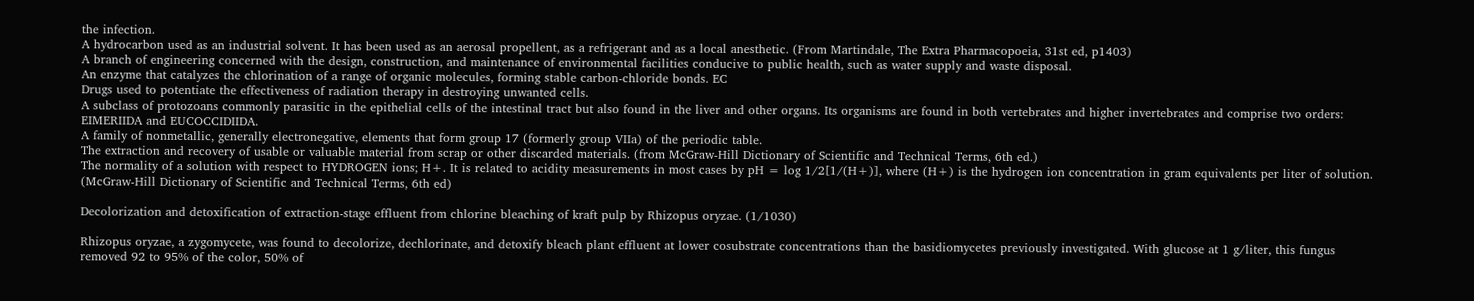the infection.
A hydrocarbon used as an industrial solvent. It has been used as an aerosal propellent, as a refrigerant and as a local anesthetic. (From Martindale, The Extra Pharmacopoeia, 31st ed, p1403)
A branch of engineering concerned with the design, construction, and maintenance of environmental facilities conducive to public health, such as water supply and waste disposal.
An enzyme that catalyzes the chlorination of a range of organic molecules, forming stable carbon-chloride bonds. EC
Drugs used to potentiate the effectiveness of radiation therapy in destroying unwanted cells.
A subclass of protozoans commonly parasitic in the epithelial cells of the intestinal tract but also found in the liver and other organs. Its organisms are found in both vertebrates and higher invertebrates and comprise two orders: EIMERIIDA and EUCOCCIDIIDA.
A family of nonmetallic, generally electronegative, elements that form group 17 (formerly group VIIa) of the periodic table.
The extraction and recovery of usable or valuable material from scrap or other discarded materials. (from McGraw-Hill Dictionary of Scientific and Technical Terms, 6th ed.)
The normality of a solution with respect to HYDROGEN ions; H+. It is related to acidity measurements in most cases by pH = log 1/2[1/(H+)], where (H+) is the hydrogen ion concentration in gram equivalents per liter of solution. (McGraw-Hill Dictionary of Scientific and Technical Terms, 6th ed)

Decolorization and detoxification of extraction-stage effluent from chlorine bleaching of kraft pulp by Rhizopus oryzae. (1/1030)

Rhizopus oryzae, a zygomycete, was found to decolorize, dechlorinate, and detoxify bleach plant effluent at lower cosubstrate concentrations than the basidiomycetes previously investigated. With glucose at 1 g/liter, this fungus removed 92 to 95% of the color, 50% of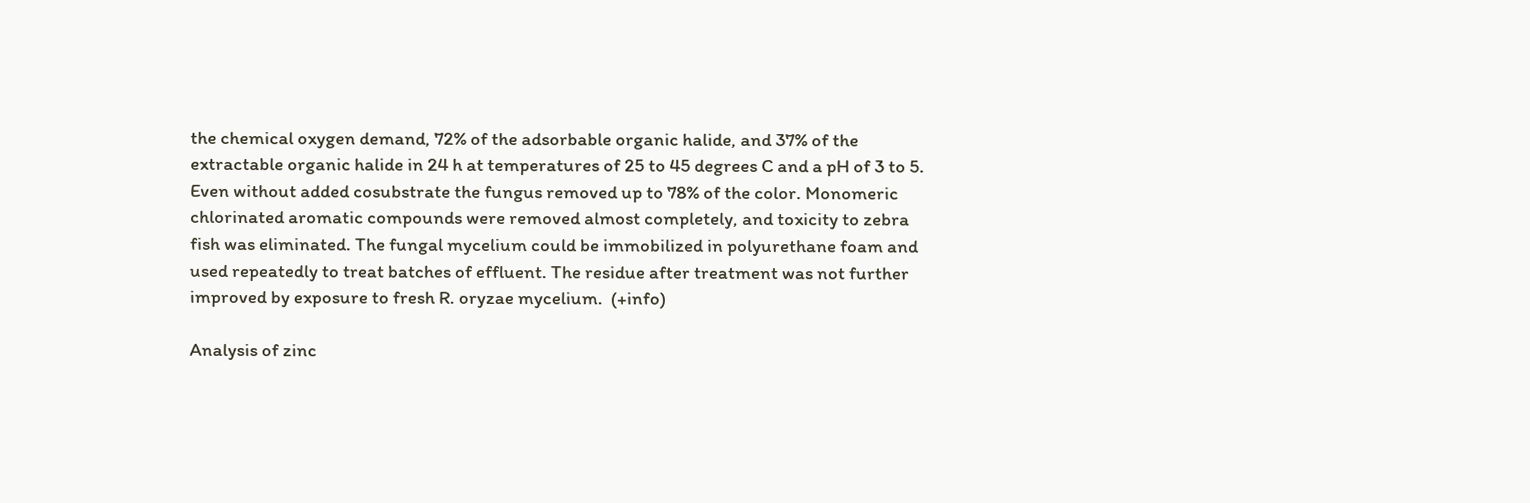the chemical oxygen demand, 72% of the adsorbable organic halide, and 37% of the extractable organic halide in 24 h at temperatures of 25 to 45 degrees C and a pH of 3 to 5. Even without added cosubstrate the fungus removed up to 78% of the color. Monomeric chlorinated aromatic compounds were removed almost completely, and toxicity to zebra fish was eliminated. The fungal mycelium could be immobilized in polyurethane foam and used repeatedly to treat batches of effluent. The residue after treatment was not further improved by exposure to fresh R. oryzae mycelium.  (+info)

Analysis of zinc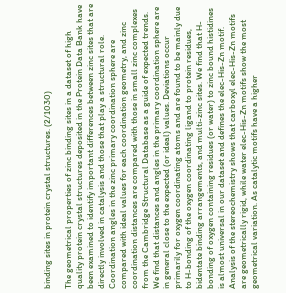binding sites in protein crystal structures. (2/1030)

The geometrical properties of zinc binding sites in a dataset of high quality protein crystal structures deposited in the Protein Data Bank have been examined to identify important differences between zinc sites that are directly involved in catalysis and those that play a structural role. Coordination angles in the zinc primary coordination sphere are compared with ideal values for each coordination geometry, and zinc coordination distances are compared with those in small zinc complexes from the Cambridge Structural Database as a guide of expected trends. We find that distances and angles in the primary coordination sphere are in general close to the expected (or ideal) values. Deviations occur primarily for oxygen coordinating atoms and are found to be mainly due to H-bonding of the oxygen coordinating ligand to protein residues, bidentate binding arrangements, and multi-zinc sites. We find that H-bonding of oxygen containing residues (or water) to zinc bound histidines is almost universal in our dataset and defines the elec-His-Zn motif. Analysis of the stereochemistry shows that carboxyl elec-His-Zn motifs are geometrically rigid, while water elec-His-Zn motifs show the most geometrical variation. As catalytic motifs have a higher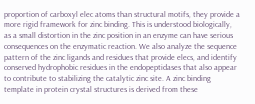proportion of carboxyl elec atoms than structural motifs, they provide a more rigid framework for zinc binding. This is understood biologically, as a small distortion in the zinc position in an enzyme can have serious consequences on the enzymatic reaction. We also analyze the sequence pattern of the zinc ligands and residues that provide elecs, and identify conserved hydrophobic residues in the endopeptidases that also appear to contribute to stabilizing the catalytic zinc site. A zinc binding template in protein crystal structures is derived from these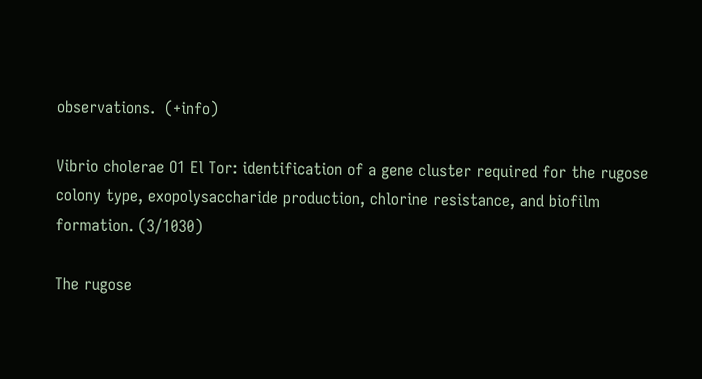observations.  (+info)

Vibrio cholerae O1 El Tor: identification of a gene cluster required for the rugose colony type, exopolysaccharide production, chlorine resistance, and biofilm formation. (3/1030)

The rugose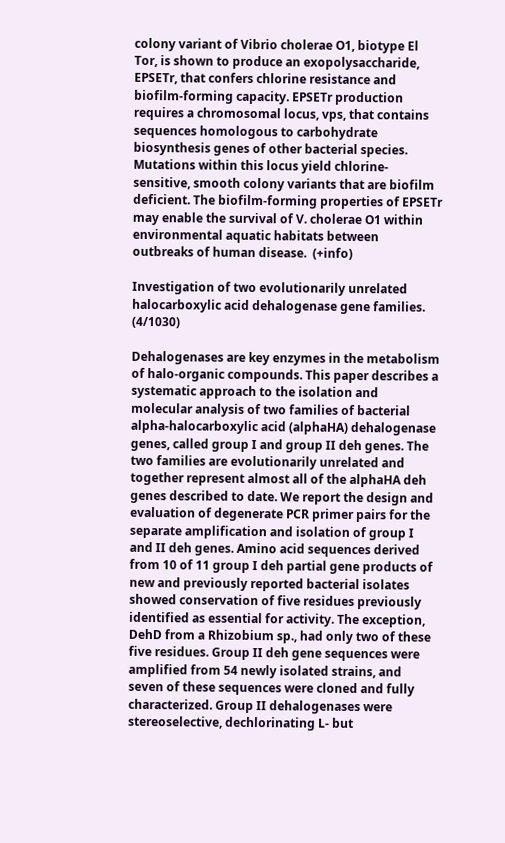colony variant of Vibrio cholerae O1, biotype El Tor, is shown to produce an exopolysaccharide, EPSETr, that confers chlorine resistance and biofilm-forming capacity. EPSETr production requires a chromosomal locus, vps, that contains sequences homologous to carbohydrate biosynthesis genes of other bacterial species. Mutations within this locus yield chlorine-sensitive, smooth colony variants that are biofilm deficient. The biofilm-forming properties of EPSETr may enable the survival of V. cholerae O1 within environmental aquatic habitats between outbreaks of human disease.  (+info)

Investigation of two evolutionarily unrelated halocarboxylic acid dehalogenase gene families. (4/1030)

Dehalogenases are key enzymes in the metabolism of halo-organic compounds. This paper describes a systematic approach to the isolation and molecular analysis of two families of bacterial alpha-halocarboxylic acid (alphaHA) dehalogenase genes, called group I and group II deh genes. The two families are evolutionarily unrelated and together represent almost all of the alphaHA deh genes described to date. We report the design and evaluation of degenerate PCR primer pairs for the separate amplification and isolation of group I and II deh genes. Amino acid sequences derived from 10 of 11 group I deh partial gene products of new and previously reported bacterial isolates showed conservation of five residues previously identified as essential for activity. The exception, DehD from a Rhizobium sp., had only two of these five residues. Group II deh gene sequences were amplified from 54 newly isolated strains, and seven of these sequences were cloned and fully characterized. Group II dehalogenases were stereoselective, dechlorinating L- but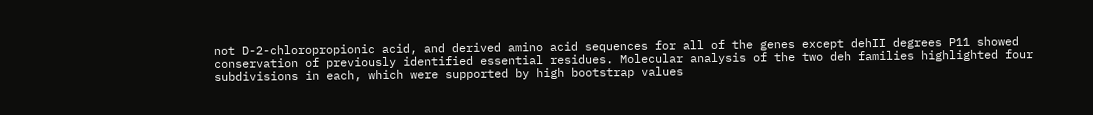not D-2-chloropropionic acid, and derived amino acid sequences for all of the genes except dehII degrees P11 showed conservation of previously identified essential residues. Molecular analysis of the two deh families highlighted four subdivisions in each, which were supported by high bootstrap values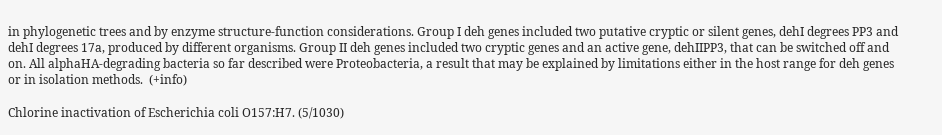in phylogenetic trees and by enzyme structure-function considerations. Group I deh genes included two putative cryptic or silent genes, dehI degrees PP3 and dehI degrees 17a, produced by different organisms. Group II deh genes included two cryptic genes and an active gene, dehIIPP3, that can be switched off and on. All alphaHA-degrading bacteria so far described were Proteobacteria, a result that may be explained by limitations either in the host range for deh genes or in isolation methods.  (+info)

Chlorine inactivation of Escherichia coli O157:H7. (5/1030)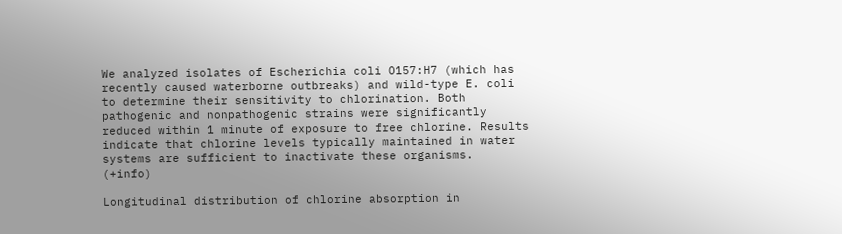We analyzed isolates of Escherichia coli O157:H7 (which has recently caused waterborne outbreaks) and wild-type E. coli to determine their sensitivity to chlorination. Both pathogenic and nonpathogenic strains were significantly reduced within 1 minute of exposure to free chlorine. Results indicate that chlorine levels typically maintained in water systems are sufficient to inactivate these organisms.  (+info)

Longitudinal distribution of chlorine absorption in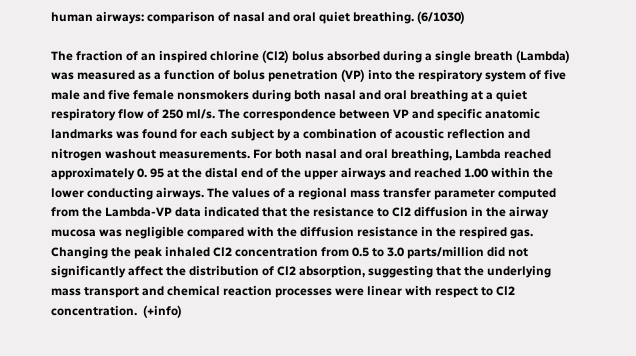human airways: comparison of nasal and oral quiet breathing. (6/1030)

The fraction of an inspired chlorine (Cl2) bolus absorbed during a single breath (Lambda) was measured as a function of bolus penetration (VP) into the respiratory system of five male and five female nonsmokers during both nasal and oral breathing at a quiet respiratory flow of 250 ml/s. The correspondence between VP and specific anatomic landmarks was found for each subject by a combination of acoustic reflection and nitrogen washout measurements. For both nasal and oral breathing, Lambda reached approximately 0. 95 at the distal end of the upper airways and reached 1.00 within the lower conducting airways. The values of a regional mass transfer parameter computed from the Lambda-VP data indicated that the resistance to Cl2 diffusion in the airway mucosa was negligible compared with the diffusion resistance in the respired gas. Changing the peak inhaled Cl2 concentration from 0.5 to 3.0 parts/million did not significantly affect the distribution of Cl2 absorption, suggesting that the underlying mass transport and chemical reaction processes were linear with respect to Cl2 concentration.  (+info)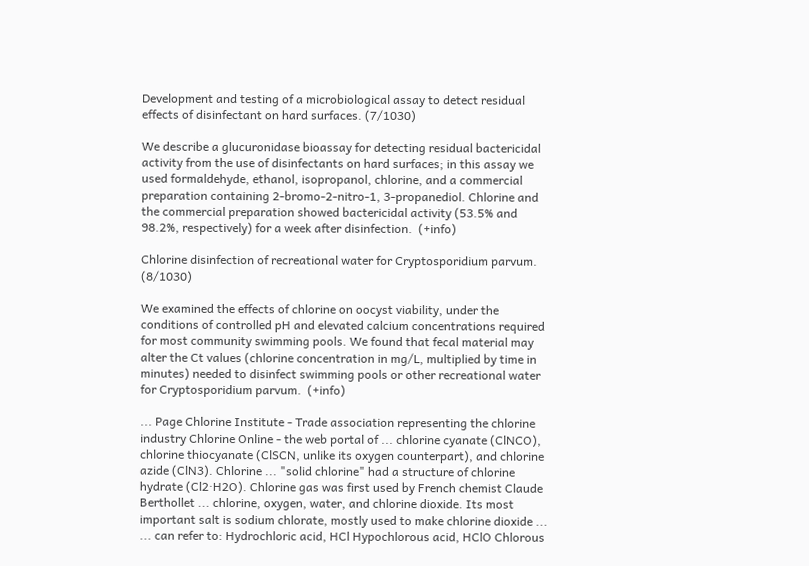Development and testing of a microbiological assay to detect residual effects of disinfectant on hard surfaces. (7/1030)

We describe a glucuronidase bioassay for detecting residual bactericidal activity from the use of disinfectants on hard surfaces; in this assay we used formaldehyde, ethanol, isopropanol, chlorine, and a commercial preparation containing 2-bromo-2-nitro-1, 3-propanediol. Chlorine and the commercial preparation showed bactericidal activity (53.5% and 98.2%, respectively) for a week after disinfection.  (+info)

Chlorine disinfection of recreational water for Cryptosporidium parvum. (8/1030)

We examined the effects of chlorine on oocyst viability, under the conditions of controlled pH and elevated calcium concentrations required for most community swimming pools. We found that fecal material may alter the Ct values (chlorine concentration in mg/L, multiplied by time in minutes) needed to disinfect swimming pools or other recreational water for Cryptosporidium parvum.  (+info)

... Page Chlorine Institute - Trade association representing the chlorine industry Chlorine Online - the web portal of ... chlorine cyanate (ClNCO), chlorine thiocyanate (ClSCN, unlike its oxygen counterpart), and chlorine azide (ClN3). Chlorine ... "solid chlorine" had a structure of chlorine hydrate (Cl2·H2O). Chlorine gas was first used by French chemist Claude Berthollet ... chlorine, oxygen, water, and chlorine dioxide. Its most important salt is sodium chlorate, mostly used to make chlorine dioxide ...
... can refer to: Hydrochloric acid, HCl Hypochlorous acid, HClO Chlorous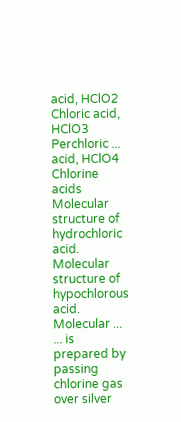acid, HClO2 Chloric acid, HClO3 Perchloric ... acid, HClO4 Chlorine acids Molecular structure of hydrochloric acid. Molecular structure of hypochlorous acid. Molecular ...
... is prepared by passing chlorine gas over silver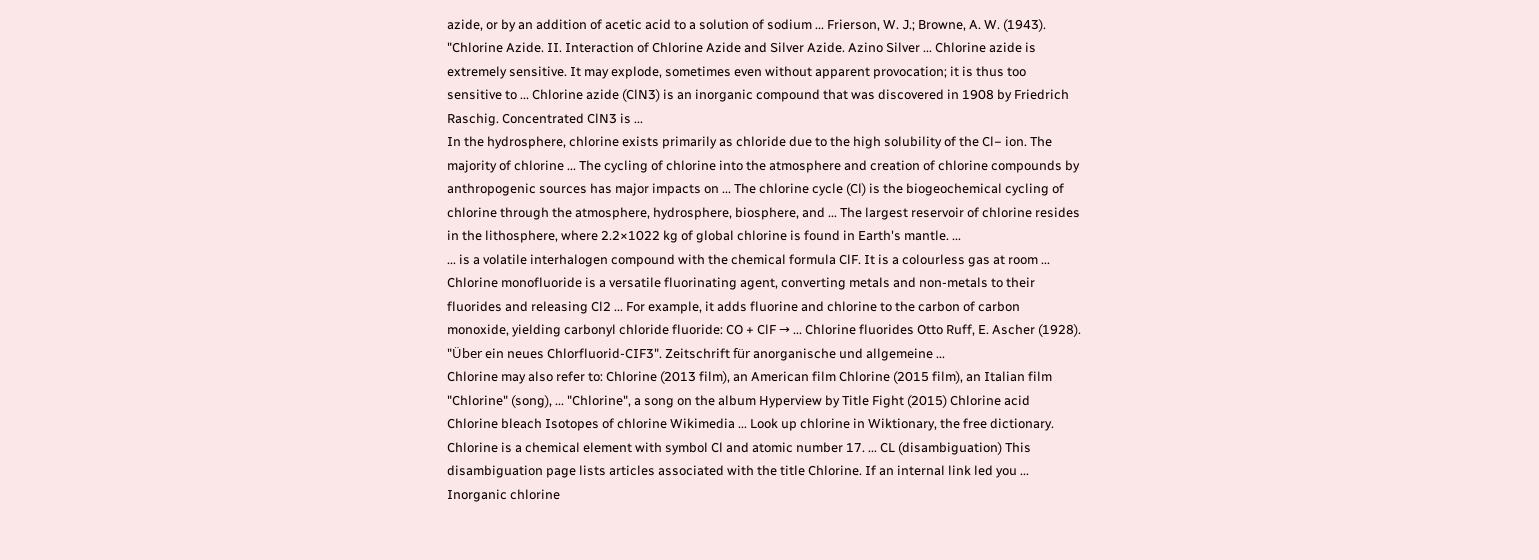azide, or by an addition of acetic acid to a solution of sodium ... Frierson, W. J.; Browne, A. W. (1943). "Chlorine Azide. II. Interaction of Chlorine Azide and Silver Azide. Azino Silver ... Chlorine azide is extremely sensitive. It may explode, sometimes even without apparent provocation; it is thus too sensitive to ... Chlorine azide (ClN3) is an inorganic compound that was discovered in 1908 by Friedrich Raschig. Concentrated ClN3 is ...
In the hydrosphere, chlorine exists primarily as chloride due to the high solubility of the Cl− ion. The majority of chlorine ... The cycling of chlorine into the atmosphere and creation of chlorine compounds by anthropogenic sources has major impacts on ... The chlorine cycle (Cl) is the biogeochemical cycling of chlorine through the atmosphere, hydrosphere, biosphere, and ... The largest reservoir of chlorine resides in the lithosphere, where 2.2×1022 kg of global chlorine is found in Earth's mantle. ...
... is a volatile interhalogen compound with the chemical formula ClF. It is a colourless gas at room ... Chlorine monofluoride is a versatile fluorinating agent, converting metals and non-metals to their fluorides and releasing Cl2 ... For example, it adds fluorine and chlorine to the carbon of carbon monoxide, yielding carbonyl chloride fluoride: CO + ClF → ... Chlorine fluorides Otto Ruff, E. Ascher (1928). "Über ein neues Chlorfluorid-CIF3". Zeitschrift für anorganische und allgemeine ...
Chlorine may also refer to: Chlorine (2013 film), an American film Chlorine (2015 film), an Italian film "Chlorine" (song), ... "Chlorine", a song on the album Hyperview by Title Fight (2015) Chlorine acid Chlorine bleach Isotopes of chlorine Wikimedia ... Look up chlorine in Wiktionary, the free dictionary. Chlorine is a chemical element with symbol Cl and atomic number 17. ... CL (disambiguation) This disambiguation page lists articles associated with the title Chlorine. If an internal link led you ...
Inorganic chlorine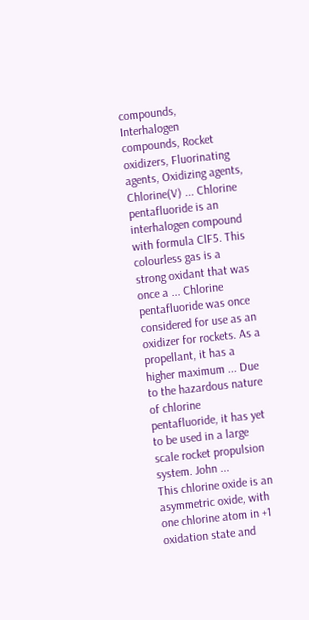compounds, Interhalogen compounds, Rocket oxidizers, Fluorinating agents, Oxidizing agents, Chlorine(V) ... Chlorine pentafluoride is an interhalogen compound with formula ClF5. This colourless gas is a strong oxidant that was once a ... Chlorine pentafluoride was once considered for use as an oxidizer for rockets. As a propellant, it has a higher maximum ... Due to the hazardous nature of chlorine pentafluoride, it has yet to be used in a large scale rocket propulsion system. John ...
This chlorine oxide is an asymmetric oxide, with one chlorine atom in +1 oxidation state and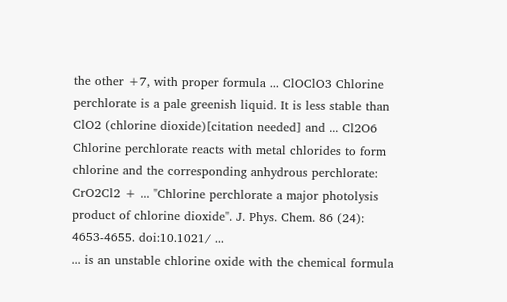the other +7, with proper formula ... ClOClO3 Chlorine perchlorate is a pale greenish liquid. It is less stable than ClO2 (chlorine dioxide)[citation needed] and ... Cl2O6 Chlorine perchlorate reacts with metal chlorides to form chlorine and the corresponding anhydrous perchlorate: CrO2Cl2 + ... "Chlorine perchlorate a major photolysis product of chlorine dioxide". J. Phys. Chem. 86 (24): 4653-4655. doi:10.1021/ ...
... is an unstable chlorine oxide with the chemical formula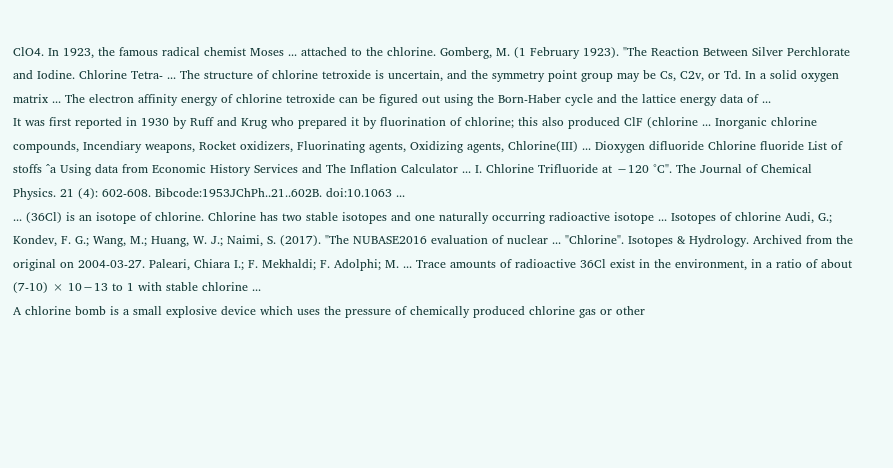ClO4. In 1923, the famous radical chemist Moses ... attached to the chlorine. Gomberg, M. (1 February 1923). "The Reaction Between Silver Perchlorate and Iodine. Chlorine Tetra- ... The structure of chlorine tetroxide is uncertain, and the symmetry point group may be Cs, C2v, or Td. In a solid oxygen matrix ... The electron affinity energy of chlorine tetroxide can be figured out using the Born-Haber cycle and the lattice energy data of ...
It was first reported in 1930 by Ruff and Krug who prepared it by fluorination of chlorine; this also produced ClF (chlorine ... Inorganic chlorine compounds, Incendiary weapons, Rocket oxidizers, Fluorinating agents, Oxidizing agents, Chlorine(III) ... Dioxygen difluoride Chlorine fluoride List of stoffs ^a Using data from Economic History Services and The Inflation Calculator ... I. Chlorine Trifluoride at −120 °C". The Journal of Chemical Physics. 21 (4): 602-608. Bibcode:1953JChPh..21..602B. doi:10.1063 ...
... (36Cl) is an isotope of chlorine. Chlorine has two stable isotopes and one naturally occurring radioactive isotope ... Isotopes of chlorine Audi, G.; Kondev, F. G.; Wang, M.; Huang, W. J.; Naimi, S. (2017). "The NUBASE2016 evaluation of nuclear ... "Chlorine". Isotopes & Hydrology. Archived from the original on 2004-03-27. Paleari, Chiara I.; F. Mekhaldi; F. Adolphi; M. ... Trace amounts of radioactive 36Cl exist in the environment, in a ratio of about (7-10) × 10−13 to 1 with stable chlorine ...
A chlorine bomb is a small explosive device which uses the pressure of chemically produced chlorine gas or other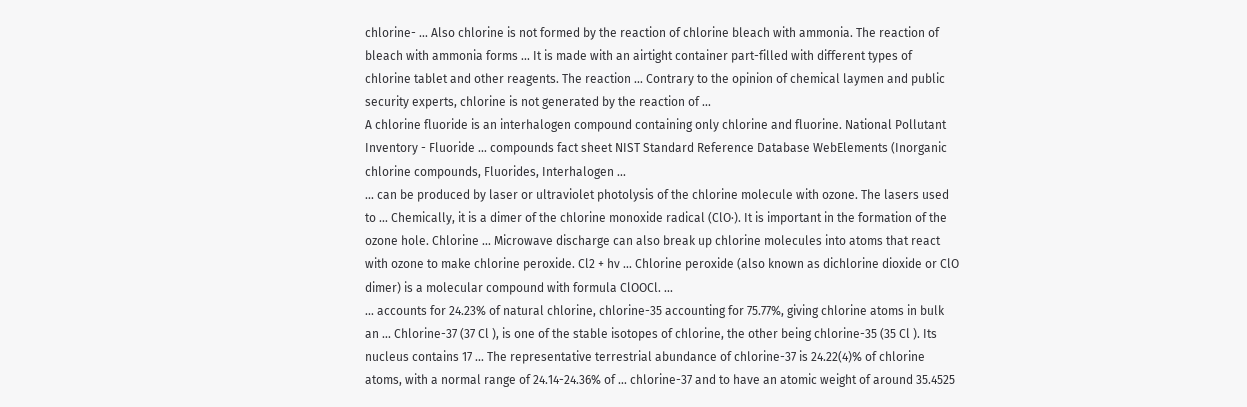chlorine- ... Also chlorine is not formed by the reaction of chlorine bleach with ammonia. The reaction of bleach with ammonia forms ... It is made with an airtight container part-filled with different types of chlorine tablet and other reagents. The reaction ... Contrary to the opinion of chemical laymen and public security experts, chlorine is not generated by the reaction of ...
A chlorine fluoride is an interhalogen compound containing only chlorine and fluorine. National Pollutant Inventory - Fluoride ... compounds fact sheet NIST Standard Reference Database WebElements (Inorganic chlorine compounds, Fluorides, Interhalogen ...
... can be produced by laser or ultraviolet photolysis of the chlorine molecule with ozone. The lasers used to ... Chemically, it is a dimer of the chlorine monoxide radical (ClO·). It is important in the formation of the ozone hole. Chlorine ... Microwave discharge can also break up chlorine molecules into atoms that react with ozone to make chlorine peroxide. Cl2 + hν ... Chlorine peroxide (also known as dichlorine dioxide or ClO dimer) is a molecular compound with formula ClOOCl. ...
... accounts for 24.23% of natural chlorine, chlorine-35 accounting for 75.77%, giving chlorine atoms in bulk an ... Chlorine-37 (37 Cl ), is one of the stable isotopes of chlorine, the other being chlorine-35 (35 Cl ). Its nucleus contains 17 ... The representative terrestrial abundance of chlorine-37 is 24.22(4)% of chlorine atoms, with a normal range of 24.14-24.36% of ... chlorine-37 and to have an atomic weight of around 35.4525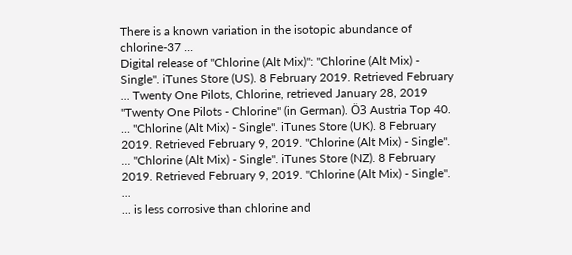There is a known variation in the isotopic abundance of chlorine-37 ...
Digital release of "Chlorine (Alt Mix)": "Chlorine (Alt Mix) - Single". iTunes Store (US). 8 February 2019. Retrieved February ... Twenty One Pilots, Chlorine, retrieved January 28, 2019 "Twenty One Pilots - Chlorine" (in German). Ö3 Austria Top 40. ... "Chlorine (Alt Mix) - Single". iTunes Store (UK). 8 February 2019. Retrieved February 9, 2019. "Chlorine (Alt Mix) - Single". ... "Chlorine (Alt Mix) - Single". iTunes Store (NZ). 8 February 2019. Retrieved February 9, 2019. "Chlorine (Alt Mix) - Single". ...
... is less corrosive than chlorine and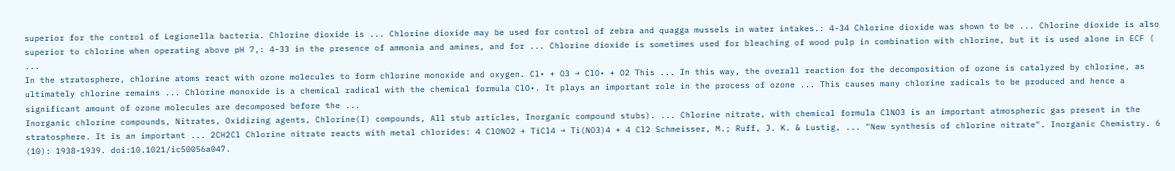superior for the control of Legionella bacteria. Chlorine dioxide is ... Chlorine dioxide may be used for control of zebra and quagga mussels in water intakes.: 4-34 Chlorine dioxide was shown to be ... Chlorine dioxide is also superior to chlorine when operating above pH 7,: 4-33 in the presence of ammonia and amines, and for ... Chlorine dioxide is sometimes used for bleaching of wood pulp in combination with chlorine, but it is used alone in ECF ( ...
In the stratosphere, chlorine atoms react with ozone molecules to form chlorine monoxide and oxygen. Cl• + O3 → ClO• + O2 This ... In this way, the overall reaction for the decomposition of ozone is catalyzed by chlorine, as ultimately chlorine remains ... Chlorine monoxide is a chemical radical with the chemical formula ClO•. It plays an important role in the process of ozone ... This causes many chlorine radicals to be produced and hence a significant amount of ozone molecules are decomposed before the ...
Inorganic chlorine compounds, Nitrates, Oxidizing agents, Chlorine(I) compounds, All stub articles, Inorganic compound stubs). ... Chlorine nitrate, with chemical formula ClNO3 is an important atmospheric gas present in the stratosphere. It is an important ... 2CH2Cl Chlorine nitrate reacts with metal chlorides: 4 ClONO2 + TiCl4 → Ti(NO3)4 + 4 Cl2 Schmeisser, M.; Ruff, J. K. & Lustig, ... "New synthesis of chlorine nitrate". Inorganic Chemistry. 6 (10): 1938-1939. doi:10.1021/ic50056a047.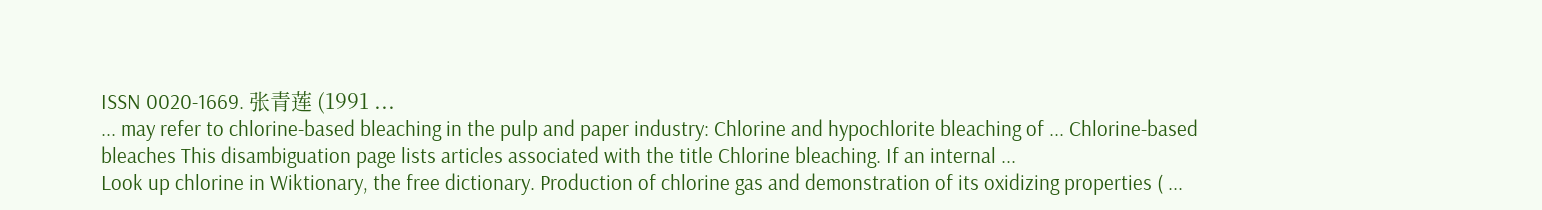ISSN 0020-1669. 张青莲 (1991 ...
... may refer to chlorine-based bleaching in the pulp and paper industry: Chlorine and hypochlorite bleaching of ... Chlorine-based bleaches This disambiguation page lists articles associated with the title Chlorine bleaching. If an internal ...
Look up chlorine in Wiktionary, the free dictionary. Production of chlorine gas and demonstration of its oxidizing properties ( ...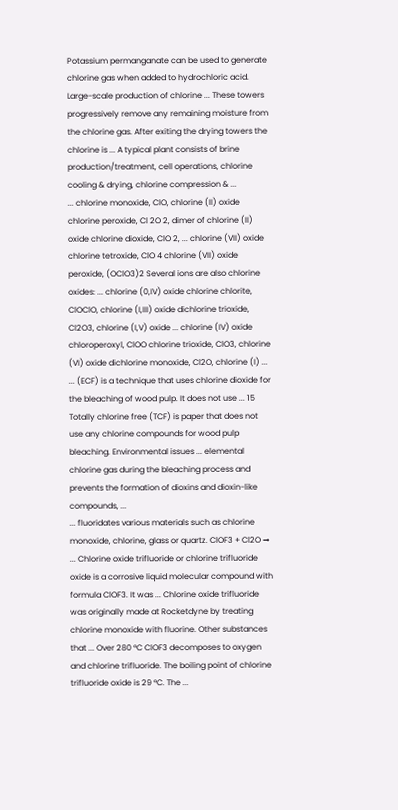Potassium permanganate can be used to generate chlorine gas when added to hydrochloric acid. Large-scale production of chlorine ... These towers progressively remove any remaining moisture from the chlorine gas. After exiting the drying towers the chlorine is ... A typical plant consists of brine production/treatment, cell operations, chlorine cooling & drying, chlorine compression & ...
... chlorine monoxide, ClO, chlorine (II) oxide chlorine peroxide, Cl 2O 2, dimer of chlorine (II) oxide chlorine dioxide, ClO 2, ... chlorine (VII) oxide chlorine tetroxide, ClO 4 chlorine (VII) oxide peroxide, (OClO3)2 Several ions are also chlorine oxides: ... chlorine (0,IV) oxide chlorine chlorite, ClOClO, chlorine (I,III) oxide dichlorine trioxide, Cl2O3, chlorine (I,V) oxide ... chlorine (IV) oxide chloroperoxyl, ClOO chlorine trioxide, ClO3, chlorine (VI) oxide dichlorine monoxide, Cl2O, chlorine (I) ...
... (ECF) is a technique that uses chlorine dioxide for the bleaching of wood pulp. It does not use ... 15 Totally chlorine free (TCF) is paper that does not use any chlorine compounds for wood pulp bleaching. Environmental issues ... elemental chlorine gas during the bleaching process and prevents the formation of dioxins and dioxin-like compounds, ...
... fluoridates various materials such as chlorine monoxide, chlorine, glass or quartz. ClOF3 + Cl2O → ... Chlorine oxide trifluoride or chlorine trifluoride oxide is a corrosive liquid molecular compound with formula ClOF3. It was ... Chlorine oxide trifluoride was originally made at Rocketdyne by treating chlorine monoxide with fluorine. Other substances that ... Over 280 °C ClOF3 decomposes to oxygen and chlorine trifluoride. The boiling point of chlorine trifluoride oxide is 29 °C. The ...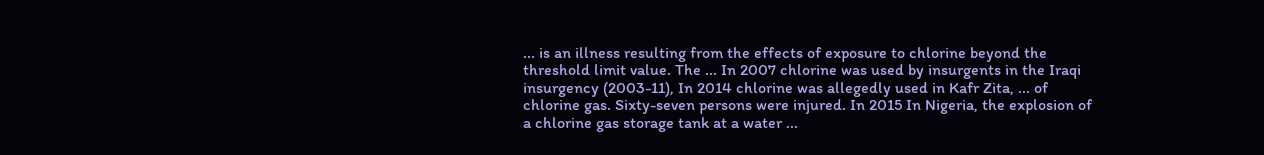... is an illness resulting from the effects of exposure to chlorine beyond the threshold limit value. The ... In 2007 chlorine was used by insurgents in the Iraqi insurgency (2003-11), In 2014 chlorine was allegedly used in Kafr Zita, ... of chlorine gas. Sixty-seven persons were injured. In 2015 In Nigeria, the explosion of a chlorine gas storage tank at a water ...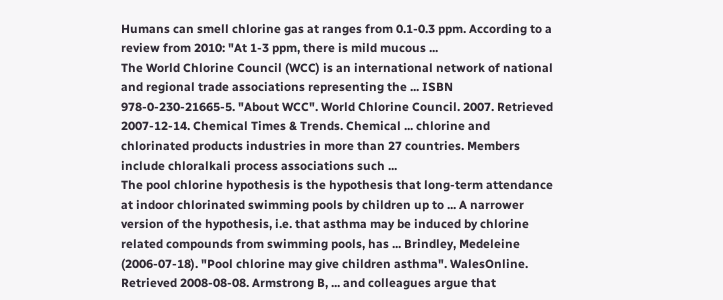Humans can smell chlorine gas at ranges from 0.1-0.3 ppm. According to a review from 2010: "At 1-3 ppm, there is mild mucous ...
The World Chlorine Council (WCC) is an international network of national and regional trade associations representing the ... ISBN 978-0-230-21665-5. "About WCC". World Chlorine Council. 2007. Retrieved 2007-12-14. Chemical Times & Trends. Chemical ... chlorine and chlorinated products industries in more than 27 countries. Members include chloralkali process associations such ...
The pool chlorine hypothesis is the hypothesis that long-term attendance at indoor chlorinated swimming pools by children up to ... A narrower version of the hypothesis, i.e. that asthma may be induced by chlorine related compounds from swimming pools, has ... Brindley, Medeleine (2006-07-18). "Pool chlorine may give children asthma". WalesOnline. Retrieved 2008-08-08. Armstrong B, ... and colleagues argue that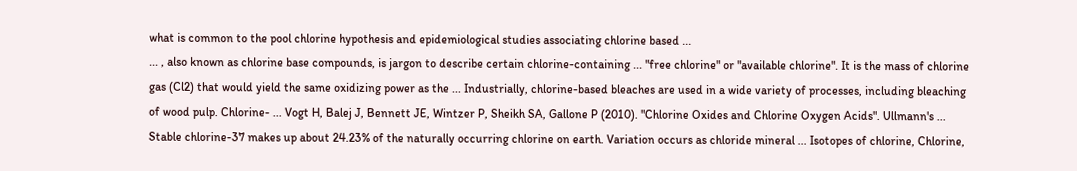what is common to the pool chlorine hypothesis and epidemiological studies associating chlorine based ...
... , also known as chlorine base compounds, is jargon to describe certain chlorine-containing ... "free chlorine" or "available chlorine". It is the mass of chlorine gas (Cl2) that would yield the same oxidizing power as the ... Industrially, chlorine-based bleaches are used in a wide variety of processes, including bleaching of wood pulp. Chlorine- ... Vogt H, Balej J, Bennett JE, Wintzer P, Sheikh SA, Gallone P (2010). "Chlorine Oxides and Chlorine Oxygen Acids". Ullmann's ...
Stable chlorine-37 makes up about 24.23% of the naturally occurring chlorine on earth. Variation occurs as chloride mineral ... Isotopes of chlorine, Chlorine,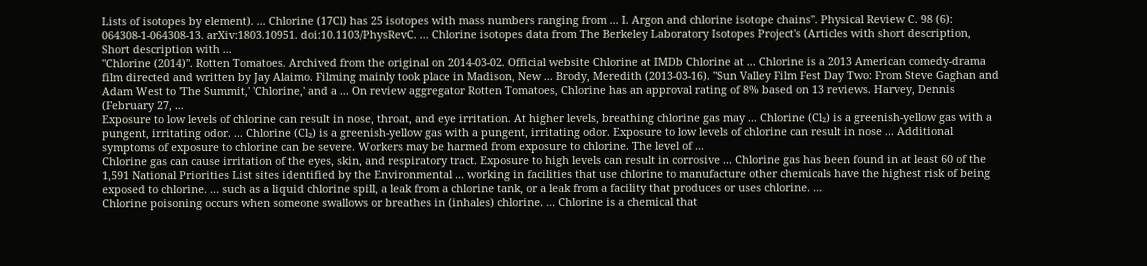Lists of isotopes by element). ... Chlorine (17Cl) has 25 isotopes with mass numbers ranging from ... I. Argon and chlorine isotope chains". Physical Review C. 98 (6): 064308-1-064308-13. arXiv:1803.10951. doi:10.1103/PhysRevC. ... Chlorine isotopes data from The Berkeley Laboratory Isotopes Project's (Articles with short description, Short description with ...
"Chlorine (2014)". Rotten Tomatoes. Archived from the original on 2014-03-02. Official website Chlorine at IMDb Chlorine at ... Chlorine is a 2013 American comedy-drama film directed and written by Jay Alaimo. Filming mainly took place in Madison, New ... Brody, Meredith (2013-03-16). "Sun Valley Film Fest Day Two: From Steve Gaghan and Adam West to 'The Summit,' 'Chlorine,' and a ... On review aggregator Rotten Tomatoes, Chlorine has an approval rating of 8% based on 13 reviews. Harvey, Dennis (February 27, ...
Exposure to low levels of chlorine can result in nose, throat, and eye irritation. At higher levels, breathing chlorine gas may ... Chlorine (Cl₂) is a greenish-yellow gas with a pungent, irritating odor. ... Chlorine (Cl₂) is a greenish-yellow gas with a pungent, irritating odor. Exposure to low levels of chlorine can result in nose ... Additional symptoms of exposure to chlorine can be severe. Workers may be harmed from exposure to chlorine. The level of ...
Chlorine gas can cause irritation of the eyes, skin, and respiratory tract. Exposure to high levels can result in corrosive ... Chlorine gas has been found in at least 60 of the 1,591 National Priorities List sites identified by the Environmental ... working in facilities that use chlorine to manufacture other chemicals have the highest risk of being exposed to chlorine. ... such as a liquid chlorine spill, a leak from a chlorine tank, or a leak from a facility that produces or uses chlorine. ...
Chlorine poisoning occurs when someone swallows or breathes in (inhales) chlorine. ... Chlorine is a chemical that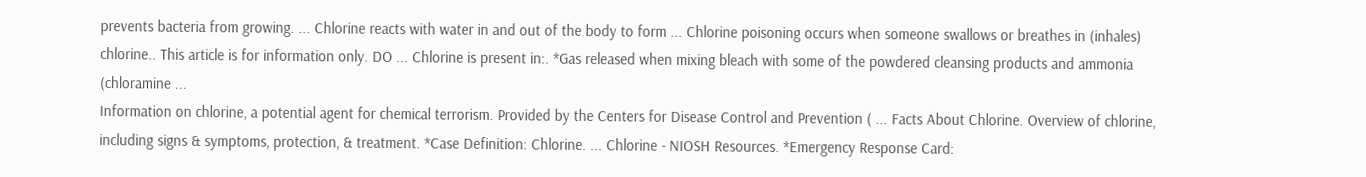prevents bacteria from growing. ... Chlorine reacts with water in and out of the body to form ... Chlorine poisoning occurs when someone swallows or breathes in (inhales) chlorine.. This article is for information only. DO ... Chlorine is present in:. *Gas released when mixing bleach with some of the powdered cleansing products and ammonia (chloramine ...
Information on chlorine, a potential agent for chemical terrorism. Provided by the Centers for Disease Control and Prevention ( ... Facts About Chlorine. Overview of chlorine, including signs & symptoms, protection, & treatment. *Case Definition: Chlorine. ... Chlorine - NIOSH Resources. *Emergency Response Card: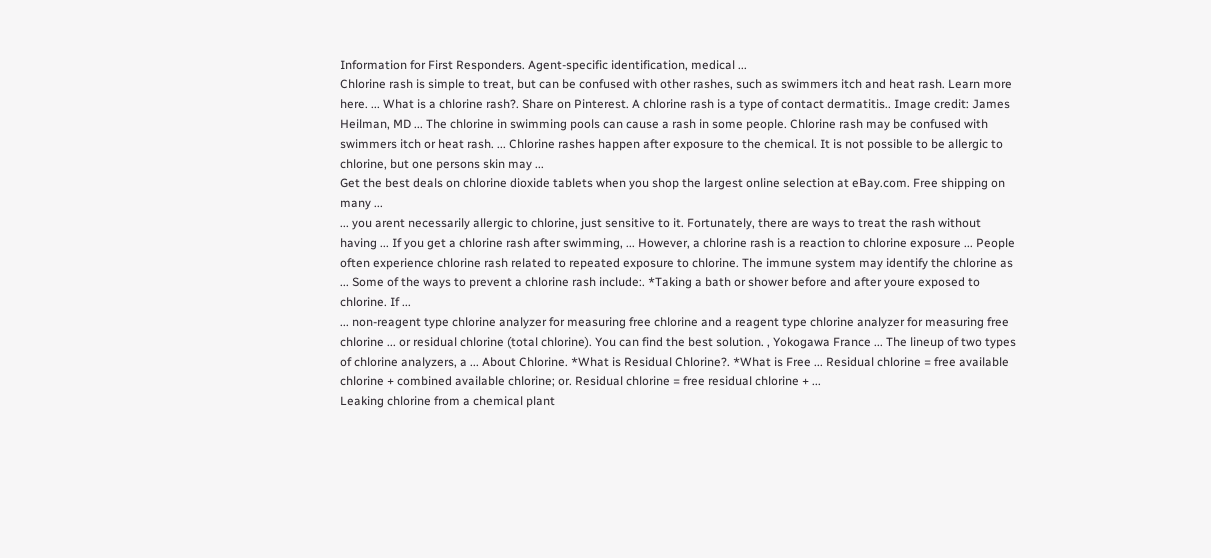Information for First Responders. Agent-specific identification, medical ...
Chlorine rash is simple to treat, but can be confused with other rashes, such as swimmers itch and heat rash. Learn more here. ... What is a chlorine rash?. Share on Pinterest. A chlorine rash is a type of contact dermatitis.. Image credit: James Heilman, MD ... The chlorine in swimming pools can cause a rash in some people. Chlorine rash may be confused with swimmers itch or heat rash. ... Chlorine rashes happen after exposure to the chemical. It is not possible to be allergic to chlorine, but one persons skin may ...
Get the best deals on chlorine dioxide tablets when you shop the largest online selection at eBay.com. Free shipping on many ...
... you arent necessarily allergic to chlorine, just sensitive to it. Fortunately, there are ways to treat the rash without having ... If you get a chlorine rash after swimming, ... However, a chlorine rash is a reaction to chlorine exposure ... People often experience chlorine rash related to repeated exposure to chlorine. The immune system may identify the chlorine as ... Some of the ways to prevent a chlorine rash include:. *Taking a bath or shower before and after youre exposed to chlorine. If ...
... non-reagent type chlorine analyzer for measuring free chlorine and a reagent type chlorine analyzer for measuring free chlorine ... or residual chlorine (total chlorine). You can find the best solution. , Yokogawa France ... The lineup of two types of chlorine analyzers, a ... About Chlorine. *What is Residual Chlorine?. *What is Free ... Residual chlorine = free available chlorine + combined available chlorine; or. Residual chlorine = free residual chlorine + ...
Leaking chlorine from a chemical plant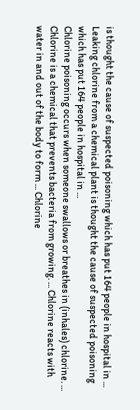is thought the cause of suspected poisoning which has put 164 people in hospital in ... Leaking chlorine from a chemical plant is thought the cause of suspected poisoning which has put 164 people in hospital in ...
Chlorine poisoning occurs when someone swallows or breathes in (inhales) chlorine. ... Chlorine is a chemical that prevents bacteria from growing. ... Chlorine reacts with water in and out of the body to form ... Chlorine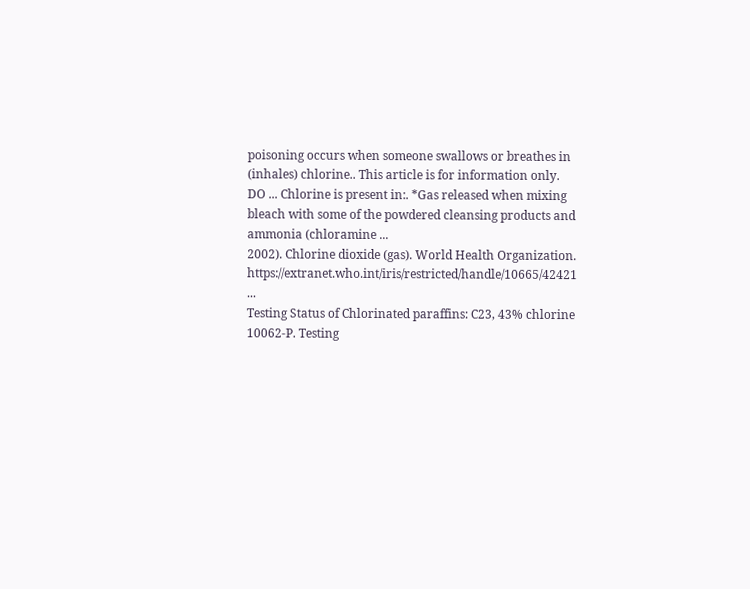poisoning occurs when someone swallows or breathes in (inhales) chlorine.. This article is for information only. DO ... Chlorine is present in:. *Gas released when mixing bleach with some of the powdered cleansing products and ammonia (chloramine ...
2002). Chlorine dioxide (gas). World Health Organization. https://extranet.who.int/iris/restricted/handle/10665/42421 ...
Testing Status of Chlorinated paraffins: C23, 43% chlorine 10062-P. Testing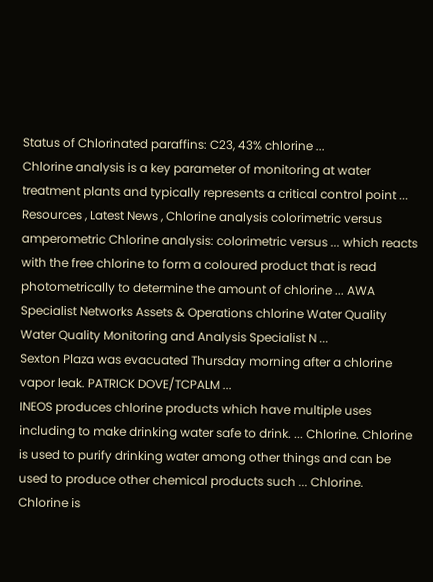Status of Chlorinated paraffins: C23, 43% chlorine ...
Chlorine analysis is a key parameter of monitoring at water treatment plants and typically represents a critical control point ... Resources , Latest News , Chlorine analysis colorimetric versus amperometric Chlorine analysis: colorimetric versus ... which reacts with the free chlorine to form a coloured product that is read photometrically to determine the amount of chlorine ... AWA Specialist Networks Assets & Operations chlorine Water Quality Water Quality Monitoring and Analysis Specialist N ...
Sexton Plaza was evacuated Thursday morning after a chlorine vapor leak. PATRICK DOVE/TCPALM ...
INEOS produces chlorine products which have multiple uses including to make drinking water safe to drink. ... Chlorine. Chlorine is used to purify drinking water among other things and can be used to produce other chemical products such ... Chlorine. Chlorine is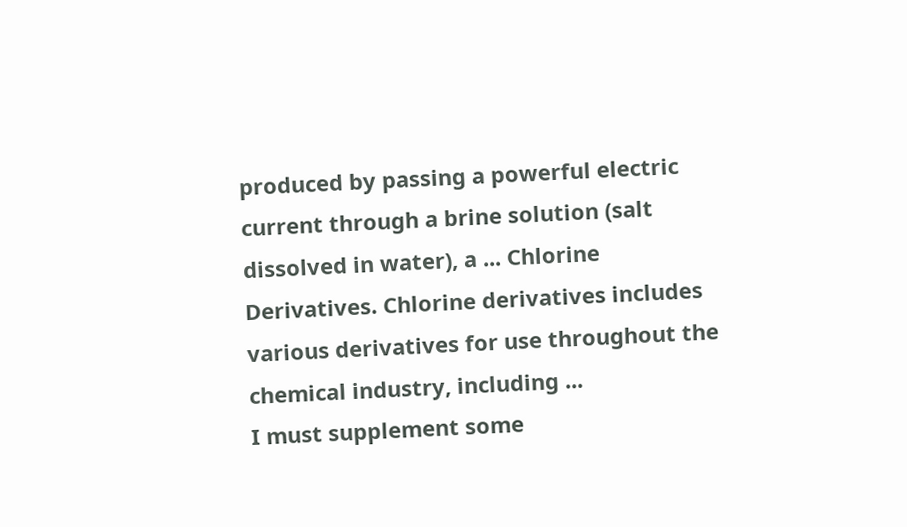produced by passing a powerful electric current through a brine solution (salt dissolved in water), a ... Chlorine Derivatives. Chlorine derivatives includes various derivatives for use throughout the chemical industry, including ...
I must supplement some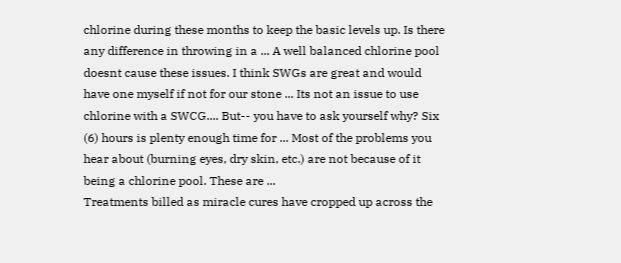chlorine during these months to keep the basic levels up. Is there any difference in throwing in a ... A well balanced chlorine pool doesnt cause these issues. I think SWGs are great and would have one myself if not for our stone ... Its not an issue to use chlorine with a SWCG.... But-- you have to ask yourself why? Six (6) hours is plenty enough time for ... Most of the problems you hear about (burning eyes, dry skin, etc.) are not because of it being a chlorine pool. These are ...
Treatments billed as miracle cures have cropped up across the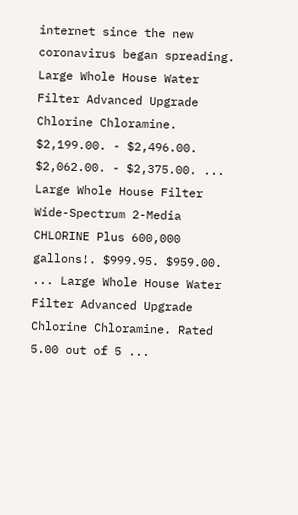internet since the new coronavirus began spreading.
Large Whole House Water Filter Advanced Upgrade Chlorine Chloramine. $2,199.00. - $2,496.00. $2,062.00. - $2,375.00. ... Large Whole House Filter Wide-Spectrum 2-Media CHLORINE Plus 600,000 gallons!. $999.95. $959.00. ... Large Whole House Water Filter Advanced Upgrade Chlorine Chloramine. Rated 5.00 out of 5 ...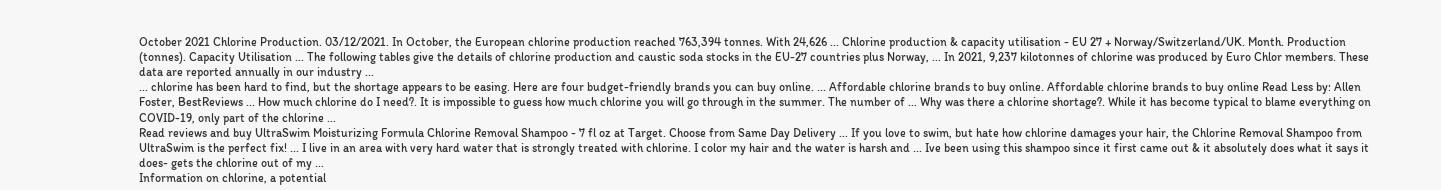October 2021 Chlorine Production. 03/12/2021. In October, the European chlorine production reached 763,394 tonnes. With 24,626 ... Chlorine production & capacity utilisation - EU 27 + Norway/Switzerland/UK. Month. Production (tonnes). Capacity Utilisation ... The following tables give the details of chlorine production and caustic soda stocks in the EU-27 countries plus Norway, ... In 2021, 9,237 kilotonnes of chlorine was produced by Euro Chlor members. These data are reported annually in our industry ...
... chlorine has been hard to find, but the shortage appears to be easing. Here are four budget-friendly brands you can buy online. ... Affordable chlorine brands to buy online. Affordable chlorine brands to buy online Read Less by: Allen Foster, BestReviews ... How much chlorine do I need?. It is impossible to guess how much chlorine you will go through in the summer. The number of ... Why was there a chlorine shortage?. While it has become typical to blame everything on COVID-19, only part of the chlorine ...
Read reviews and buy UltraSwim Moisturizing Formula Chlorine Removal Shampoo - 7 fl oz at Target. Choose from Same Day Delivery ... If you love to swim, but hate how chlorine damages your hair, the Chlorine Removal Shampoo from UltraSwim is the perfect fix! ... I live in an area with very hard water that is strongly treated with chlorine. I color my hair and the water is harsh and ... Ive been using this shampoo since it first came out & it absolutely does what it says it does- gets the chlorine out of my ...
Information on chlorine, a potential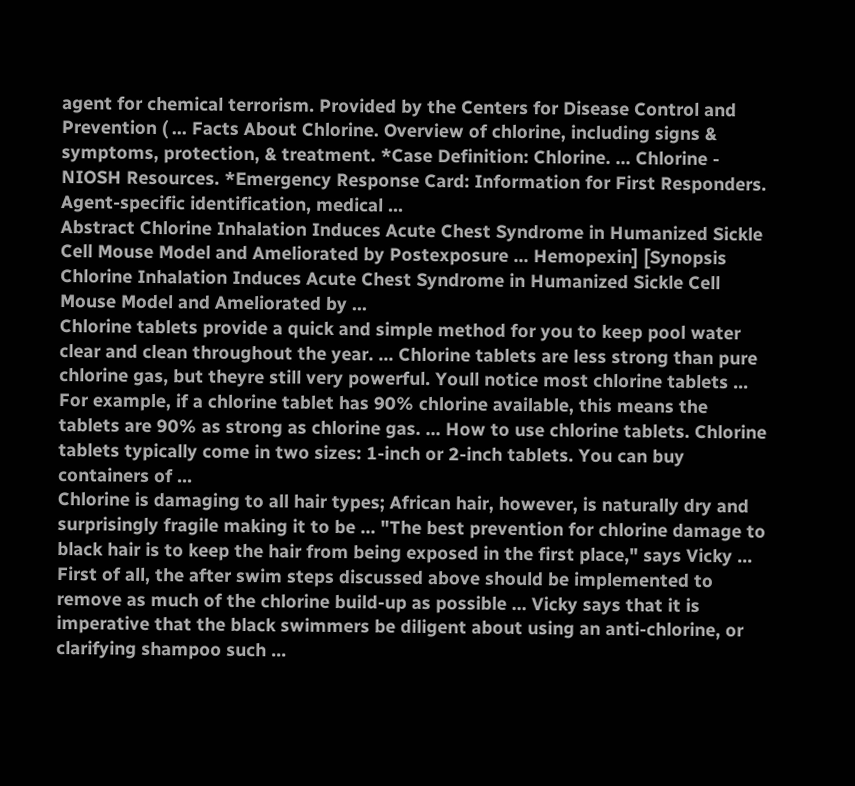agent for chemical terrorism. Provided by the Centers for Disease Control and Prevention ( ... Facts About Chlorine. Overview of chlorine, including signs & symptoms, protection, & treatment. *Case Definition: Chlorine. ... Chlorine - NIOSH Resources. *Emergency Response Card: Information for First Responders. Agent-specific identification, medical ...
Abstract Chlorine Inhalation Induces Acute Chest Syndrome in Humanized Sickle Cell Mouse Model and Ameliorated by Postexposure ... Hemopexin] [Synopsis Chlorine Inhalation Induces Acute Chest Syndrome in Humanized Sickle Cell Mouse Model and Ameliorated by ...
Chlorine tablets provide a quick and simple method for you to keep pool water clear and clean throughout the year. ... Chlorine tablets are less strong than pure chlorine gas, but theyre still very powerful. Youll notice most chlorine tablets ... For example, if a chlorine tablet has 90% chlorine available, this means the tablets are 90% as strong as chlorine gas. ... How to use chlorine tablets. Chlorine tablets typically come in two sizes: 1-inch or 2-inch tablets. You can buy containers of ...
Chlorine is damaging to all hair types; African hair, however, is naturally dry and surprisingly fragile making it to be ... "The best prevention for chlorine damage to black hair is to keep the hair from being exposed in the first place," says Vicky ... First of all, the after swim steps discussed above should be implemented to remove as much of the chlorine build-up as possible ... Vicky says that it is imperative that the black swimmers be diligent about using an anti-chlorine, or clarifying shampoo such ...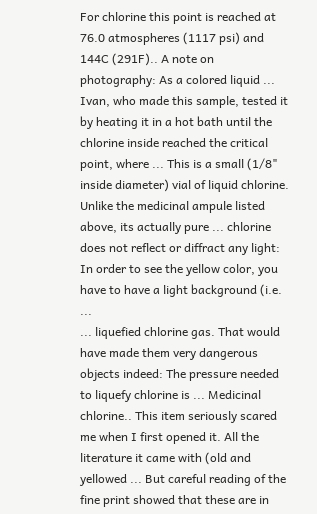For chlorine this point is reached at 76.0 atmospheres (1117 psi) and 144C (291F).. A note on photography: As a colored liquid ... Ivan, who made this sample, tested it by heating it in a hot bath until the chlorine inside reached the critical point, where ... This is a small (1/8" inside diameter) vial of liquid chlorine. Unlike the medicinal ampule listed above, its actually pure ... chlorine does not reflect or diffract any light: In order to see the yellow color, you have to have a light background (i.e. ...
... liquefied chlorine gas. That would have made them very dangerous objects indeed: The pressure needed to liquefy chlorine is ... Medicinal chlorine.. This item seriously scared me when I first opened it. All the literature it came with (old and yellowed ... But careful reading of the fine print showed that these are in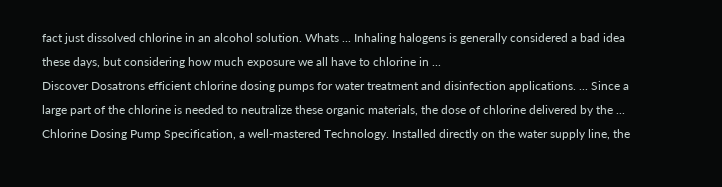fact just dissolved chlorine in an alcohol solution. Whats ... Inhaling halogens is generally considered a bad idea these days, but considering how much exposure we all have to chlorine in ...
Discover Dosatrons efficient chlorine dosing pumps for water treatment and disinfection applications. ... Since a large part of the chlorine is needed to neutralize these organic materials, the dose of chlorine delivered by the ... Chlorine Dosing Pump Specification, a well-mastered Technology. Installed directly on the water supply line, the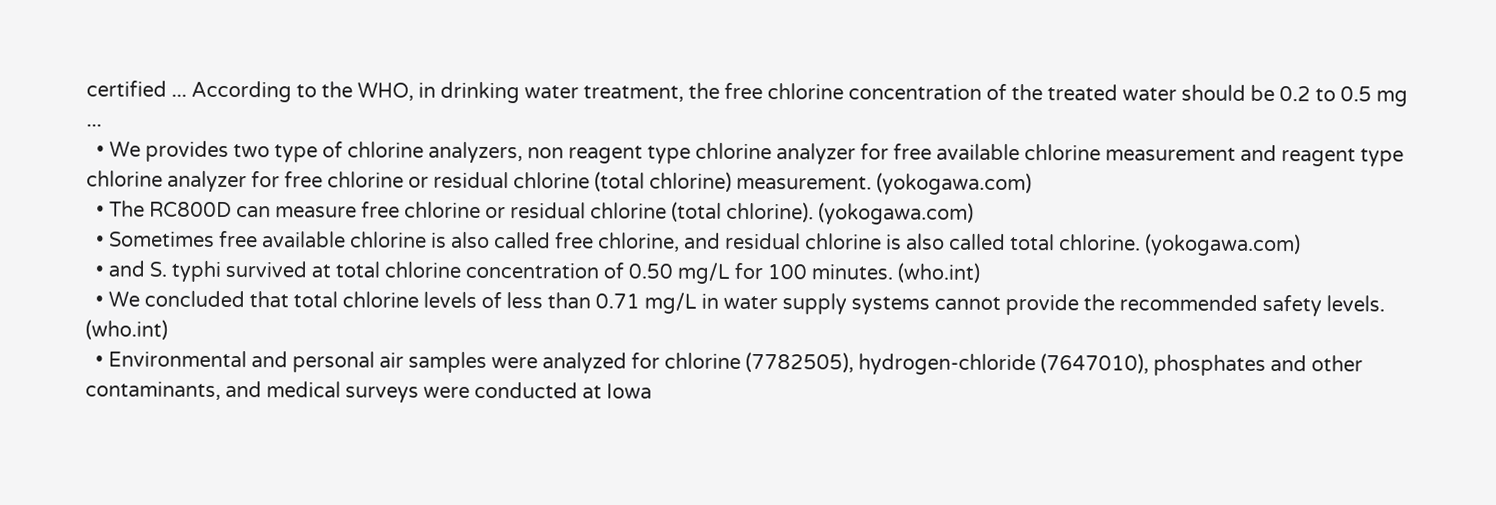certified ... According to the WHO, in drinking water treatment, the free chlorine concentration of the treated water should be 0.2 to 0.5 mg ...
  • We provides two type of chlorine analyzers, non reagent type chlorine analyzer for free available chlorine measurement and reagent type chlorine analyzer for free chlorine or residual chlorine (total chlorine) measurement. (yokogawa.com)
  • The RC800D can measure free chlorine or residual chlorine (total chlorine). (yokogawa.com)
  • Sometimes free available chlorine is also called free chlorine, and residual chlorine is also called total chlorine. (yokogawa.com)
  • and S. typhi survived at total chlorine concentration of 0.50 mg/L for 100 minutes. (who.int)
  • We concluded that total chlorine levels of less than 0.71 mg/L in water supply systems cannot provide the recommended safety levels. (who.int)
  • Environmental and personal air samples were analyzed for chlorine (7782505), hydrogen-chloride (7647010), phosphates and other contaminants, and medical surveys were conducted at Iowa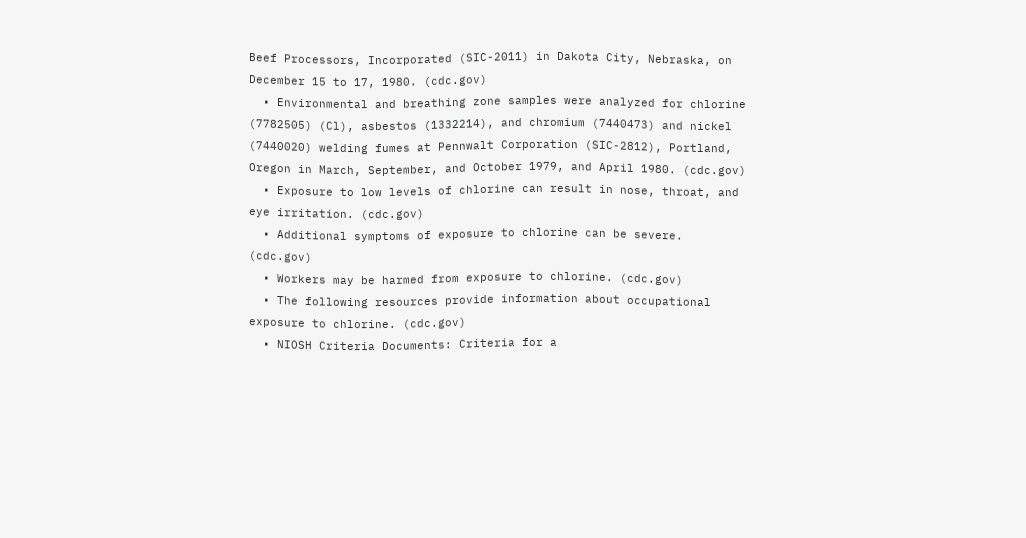Beef Processors, Incorporated (SIC-2011) in Dakota City, Nebraska, on December 15 to 17, 1980. (cdc.gov)
  • Environmental and breathing zone samples were analyzed for chlorine (7782505) (Cl), asbestos (1332214), and chromium (7440473) and nickel (7440020) welding fumes at Pennwalt Corporation (SIC-2812), Portland, Oregon in March, September, and October 1979, and April 1980. (cdc.gov)
  • Exposure to low levels of chlorine can result in nose, throat, and eye irritation. (cdc.gov)
  • Additional symptoms of exposure to chlorine can be severe. (cdc.gov)
  • Workers may be harmed from exposure to chlorine. (cdc.gov)
  • The following resources provide information about occupational exposure to chlorine. (cdc.gov)
  • NIOSH Criteria Documents: Criteria for a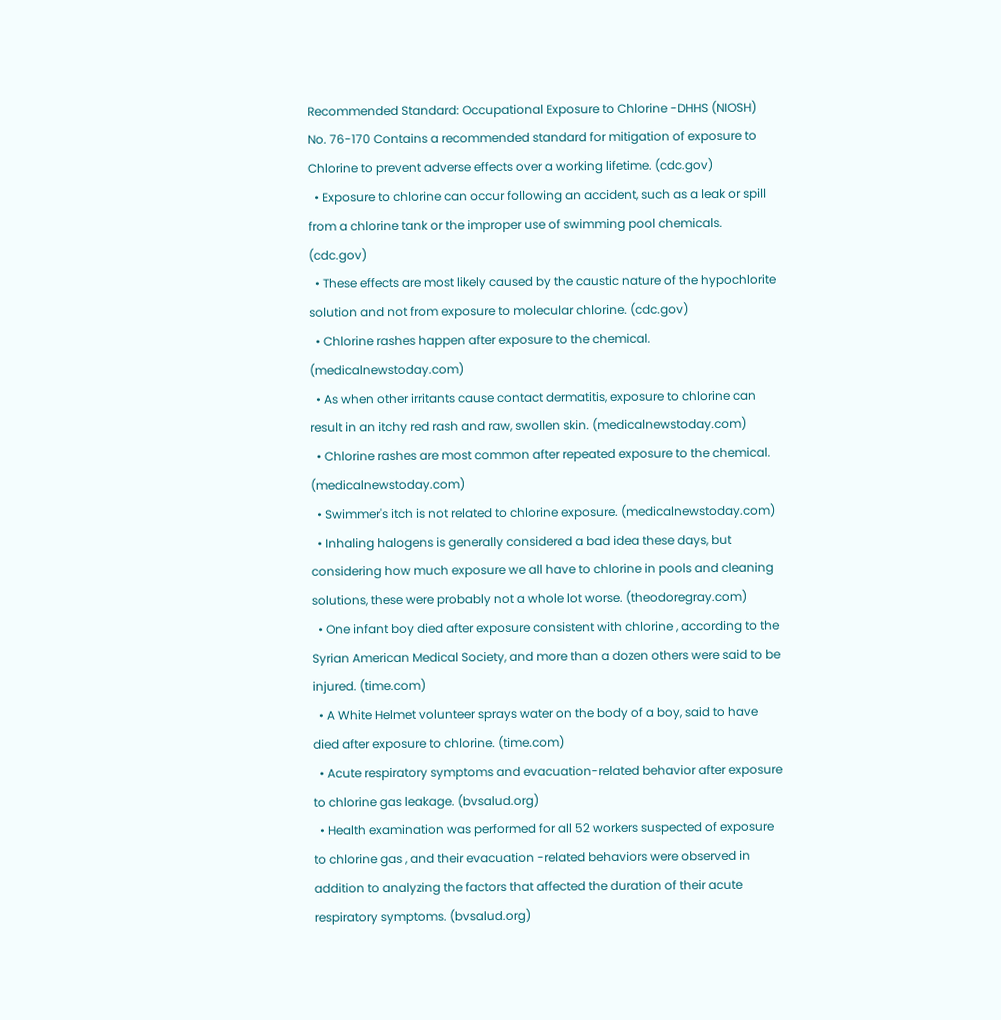Recommended Standard: Occupational Exposure to Chlorine -DHHS (NIOSH) No. 76-170 Contains a recommended standard for mitigation of exposure to Chlorine to prevent adverse effects over a working lifetime. (cdc.gov)
  • Exposure to chlorine can occur following an accident, such as a leak or spill from a chlorine tank or the improper use of swimming pool chemicals. (cdc.gov)
  • These effects are most likely caused by the caustic nature of the hypochlorite solution and not from exposure to molecular chlorine. (cdc.gov)
  • Chlorine rashes happen after exposure to the chemical. (medicalnewstoday.com)
  • As when other irritants cause contact dermatitis, exposure to chlorine can result in an itchy red rash and raw, swollen skin. (medicalnewstoday.com)
  • Chlorine rashes are most common after repeated exposure to the chemical. (medicalnewstoday.com)
  • Swimmer's itch is not related to chlorine exposure. (medicalnewstoday.com)
  • Inhaling halogens is generally considered a bad idea these days, but considering how much exposure we all have to chlorine in pools and cleaning solutions, these were probably not a whole lot worse. (theodoregray.com)
  • One infant boy died after exposure consistent with chlorine , according to the Syrian American Medical Society, and more than a dozen others were said to be injured. (time.com)
  • A White Helmet volunteer sprays water on the body of a boy, said to have died after exposure to chlorine. (time.com)
  • Acute respiratory symptoms and evacuation-related behavior after exposure to chlorine gas leakage. (bvsalud.org)
  • Health examination was performed for all 52 workers suspected of exposure to chlorine gas , and their evacuation -related behaviors were observed in addition to analyzing the factors that affected the duration of their acute respiratory symptoms. (bvsalud.org)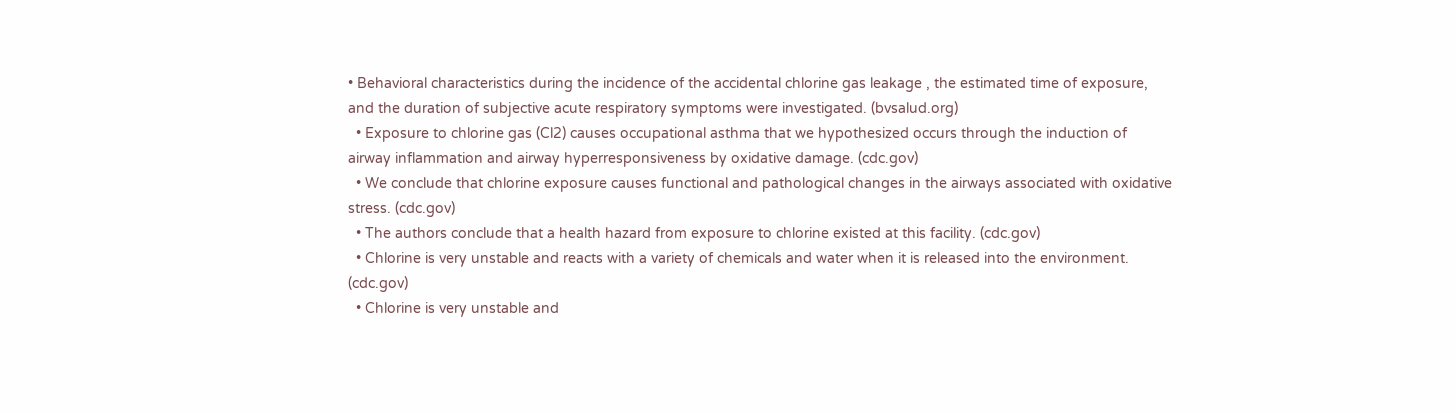• Behavioral characteristics during the incidence of the accidental chlorine gas leakage , the estimated time of exposure, and the duration of subjective acute respiratory symptoms were investigated. (bvsalud.org)
  • Exposure to chlorine gas (Cl2) causes occupational asthma that we hypothesized occurs through the induction of airway inflammation and airway hyperresponsiveness by oxidative damage. (cdc.gov)
  • We conclude that chlorine exposure causes functional and pathological changes in the airways associated with oxidative stress. (cdc.gov)
  • The authors conclude that a health hazard from exposure to chlorine existed at this facility. (cdc.gov)
  • Chlorine is very unstable and reacts with a variety of chemicals and water when it is released into the environment. (cdc.gov)
  • Chlorine is very unstable and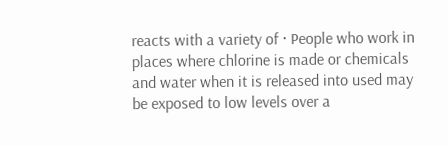reacts with a variety of · People who work in places where chlorine is made or chemicals and water when it is released into used may be exposed to low levels over a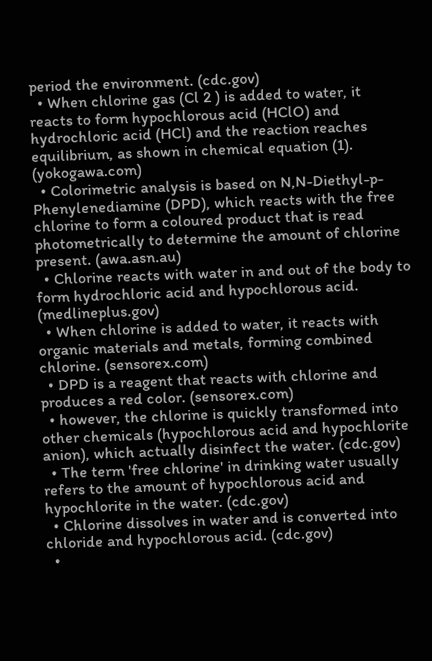period the environment. (cdc.gov)
  • When chlorine gas (Cl 2 ) is added to water, it reacts to form hypochlorous acid (HClO) and hydrochloric acid (HCl) and the reaction reaches equilibrium, as shown in chemical equation (1). (yokogawa.com)
  • Colorimetric analysis is based on N,N-Diethyl-p-Phenylenediamine (DPD), which reacts with the free chlorine to form a coloured product that is read photometrically to determine the amount of chlorine present. (awa.asn.au)
  • Chlorine reacts with water in and out of the body to form hydrochloric acid and hypochlorous acid. (medlineplus.gov)
  • When chlorine is added to water, it reacts with organic materials and metals, forming combined chlorine. (sensorex.com)
  • DPD is a reagent that reacts with chlorine and produces a red color. (sensorex.com)
  • however, the chlorine is quickly transformed into other chemicals (hypochlorous acid and hypochlorite anion), which actually disinfect the water. (cdc.gov)
  • The term 'free chlorine' in drinking water usually refers to the amount of hypochlorous acid and hypochlorite in the water. (cdc.gov)
  • Chlorine dissolves in water and is converted into chloride and hypochlorous acid. (cdc.gov)
  •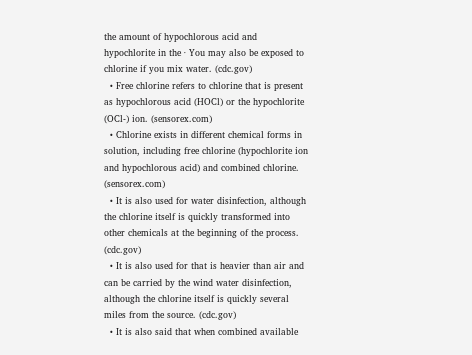the amount of hypochlorous acid and hypochlorite in the · You may also be exposed to chlorine if you mix water. (cdc.gov)
  • Free chlorine refers to chlorine that is present as hypochlorous acid (HOCl) or the hypochlorite (OCl-) ion. (sensorex.com)
  • Chlorine exists in different chemical forms in solution, including free chlorine (hypochlorite ion and hypochlorous acid) and combined chlorine. (sensorex.com)
  • It is also used for water disinfection, although the chlorine itself is quickly transformed into other chemicals at the beginning of the process. (cdc.gov)
  • It is also used for that is heavier than air and can be carried by the wind water disinfection, although the chlorine itself is quickly several miles from the source. (cdc.gov)
  • It is also said that when combined available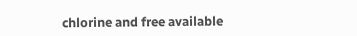chlorine and free available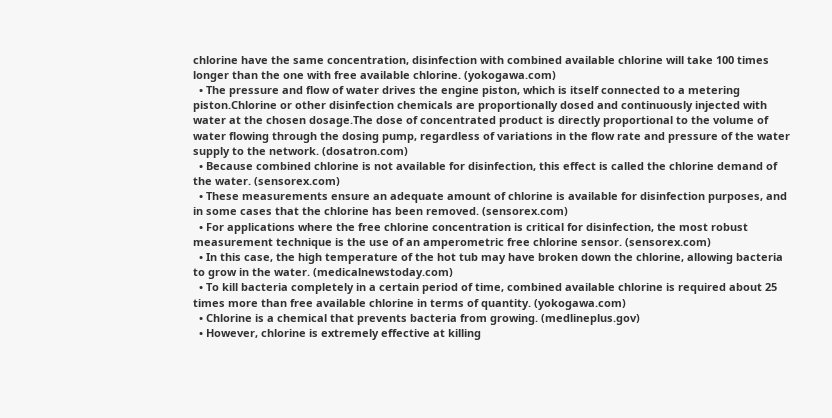chlorine have the same concentration, disinfection with combined available chlorine will take 100 times longer than the one with free available chlorine. (yokogawa.com)
  • The pressure and flow of water drives the engine piston, which is itself connected to a metering piston.Chlorine or other disinfection chemicals are proportionally dosed and continuously injected with water at the chosen dosage.The dose of concentrated product is directly proportional to the volume of water flowing through the dosing pump, regardless of variations in the flow rate and pressure of the water supply to the network. (dosatron.com)
  • Because combined chlorine is not available for disinfection, this effect is called the chlorine demand of the water. (sensorex.com)
  • These measurements ensure an adequate amount of chlorine is available for disinfection purposes, and in some cases that the chlorine has been removed. (sensorex.com)
  • For applications where the free chlorine concentration is critical for disinfection, the most robust measurement technique is the use of an amperometric free chlorine sensor. (sensorex.com)
  • In this case, the high temperature of the hot tub may have broken down the chlorine, allowing bacteria to grow in the water. (medicalnewstoday.com)
  • To kill bacteria completely in a certain period of time, combined available chlorine is required about 25 times more than free available chlorine in terms of quantity. (yokogawa.com)
  • Chlorine is a chemical that prevents bacteria from growing. (medlineplus.gov)
  • However, chlorine is extremely effective at killing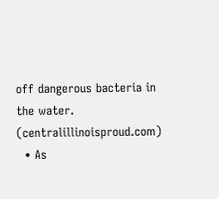off dangerous bacteria in the water. (centralillinoisproud.com)
  • As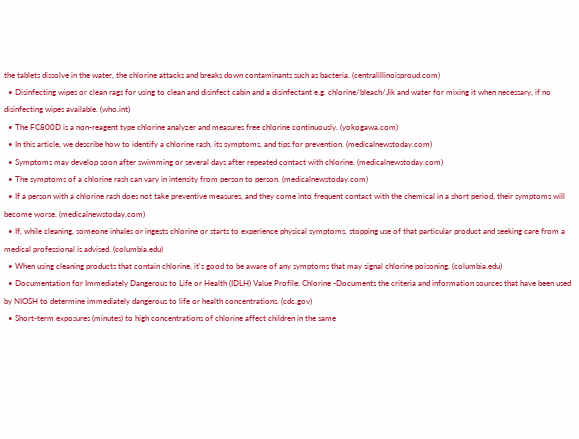the tablets dissolve in the water, the chlorine attacks and breaks down contaminants such as bacteria. (centralillinoisproud.com)
  • Disinfecting wipes or clean rags for using to clean and disinfect cabin and a disinfectant e.g. chlorine/bleach/Jik and water for mixing it when necessary, if no disinfecting wipes available. (who.int)
  • The FC800D is a non-reagent type chlorine analyzer and measures free chlorine continuously. (yokogawa.com)
  • In this article, we describe how to identify a chlorine rash, its symptoms, and tips for prevention. (medicalnewstoday.com)
  • Symptoms may develop soon after swimming or several days after repeated contact with chlorine. (medicalnewstoday.com)
  • The symptoms of a chlorine rash can vary in intensity from person to person. (medicalnewstoday.com)
  • If a person with a chlorine rash does not take preventive measures, and they come into frequent contact with the chemical in a short period, their symptoms will become worse. (medicalnewstoday.com)
  • If, while cleaning, someone inhales or ingests chlorine or starts to experience physical symptoms, stopping use of that particular product and seeking care from a medical professional is advised. (columbia.edu)
  • When using cleaning products that contain chlorine, it's good to be aware of any symptoms that may signal chlorine poisoning. (columbia.edu)
  • Documentation for Immediately Dangerous to Life or Health (IDLH) Value Profile: Chlorine -Documents the criteria and information sources that have been used by NIOSH to determine immediately dangerous to life or health concentrations. (cdc.gov)
  • Short-term exposures (minutes) to high concentrations of chlorine affect children in the same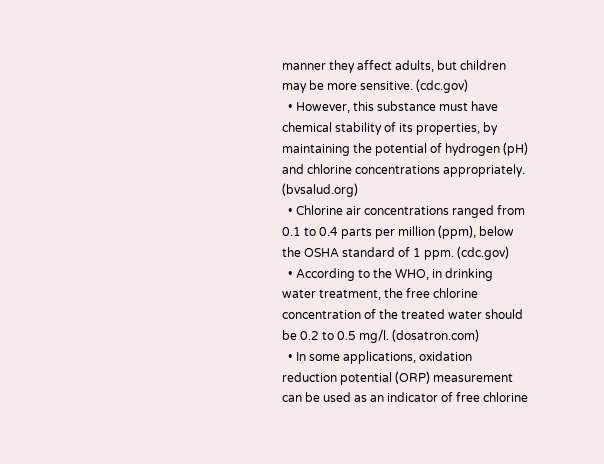manner they affect adults, but children may be more sensitive. (cdc.gov)
  • However, this substance must have chemical stability of its properties, by maintaining the potential of hydrogen (pH) and chlorine concentrations appropriately. (bvsalud.org)
  • Chlorine air concentrations ranged from 0.1 to 0.4 parts per million (ppm), below the OSHA standard of 1 ppm. (cdc.gov)
  • According to the WHO, in drinking water treatment, the free chlorine concentration of the treated water should be 0.2 to 0.5 mg/l. (dosatron.com)
  • In some applications, oxidation reduction potential (ORP) measurement can be used as an indicator of free chlorine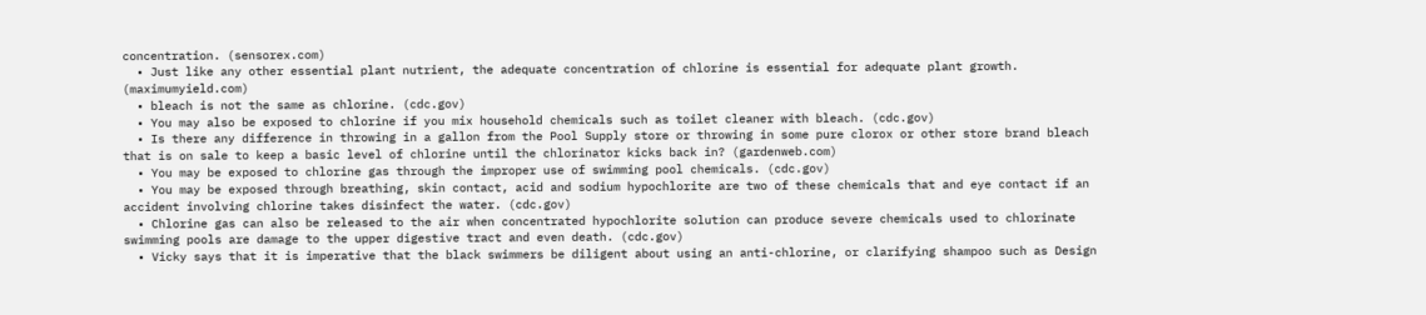concentration. (sensorex.com)
  • Just like any other essential plant nutrient, the adequate concentration of chlorine is essential for adequate plant growth. (maximumyield.com)
  • bleach is not the same as chlorine. (cdc.gov)
  • You may also be exposed to chlorine if you mix household chemicals such as toilet cleaner with bleach. (cdc.gov)
  • Is there any difference in throwing in a gallon from the Pool Supply store or throwing in some pure clorox or other store brand bleach that is on sale to keep a basic level of chlorine until the chlorinator kicks back in? (gardenweb.com)
  • You may be exposed to chlorine gas through the improper use of swimming pool chemicals. (cdc.gov)
  • You may be exposed through breathing, skin contact, acid and sodium hypochlorite are two of these chemicals that and eye contact if an accident involving chlorine takes disinfect the water. (cdc.gov)
  • Chlorine gas can also be released to the air when concentrated hypochlorite solution can produce severe chemicals used to chlorinate swimming pools are damage to the upper digestive tract and even death. (cdc.gov)
  • Vicky says that it is imperative that the black swimmers be diligent about using an anti-chlorine, or clarifying shampoo such as Design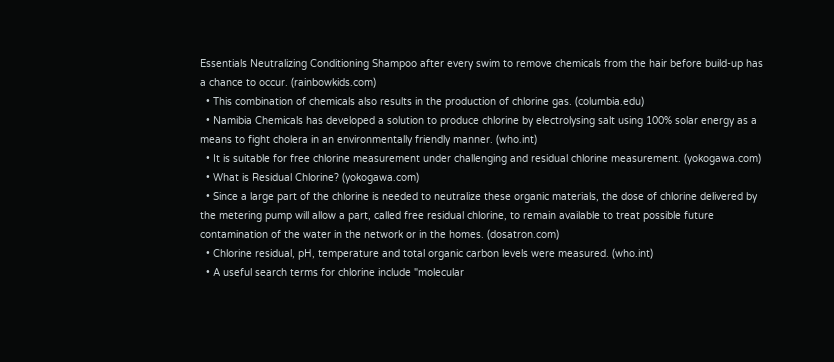Essentials Neutralizing Conditioning Shampoo after every swim to remove chemicals from the hair before build-up has a chance to occur. (rainbowkids.com)
  • This combination of chemicals also results in the production of chlorine gas. (columbia.edu)
  • Namibia Chemicals has developed a solution to produce chlorine by electrolysing salt using 100% solar energy as a means to fight cholera in an environmentally friendly manner. (who.int)
  • It is suitable for free chlorine measurement under challenging and residual chlorine measurement. (yokogawa.com)
  • What is Residual Chlorine? (yokogawa.com)
  • Since a large part of the chlorine is needed to neutralize these organic materials, the dose of chlorine delivered by the metering pump will allow a part, called free residual chlorine, to remain available to treat possible future contamination of the water in the network or in the homes. (dosatron.com)
  • Chlorine residual, pH, temperature and total organic carbon levels were measured. (who.int)
  • A useful search terms for chlorine include "molecular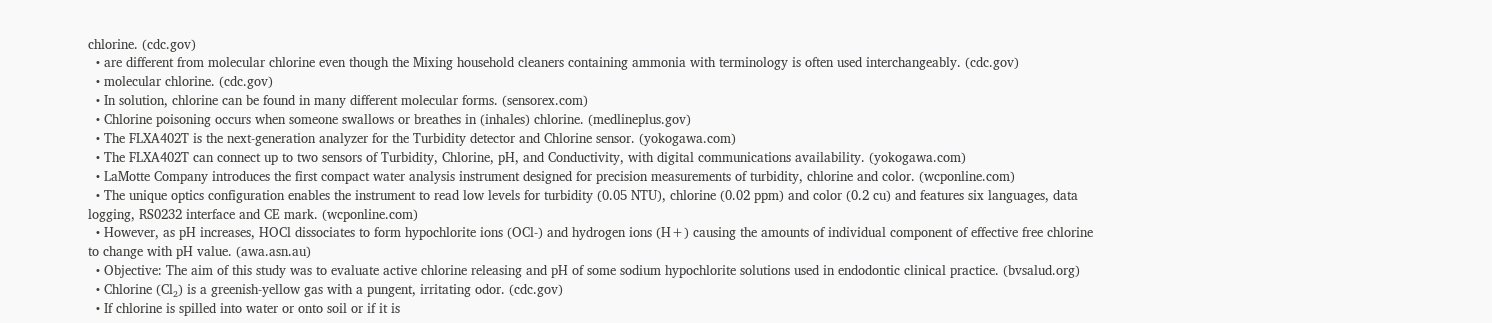chlorine. (cdc.gov)
  • are different from molecular chlorine even though the Mixing household cleaners containing ammonia with terminology is often used interchangeably. (cdc.gov)
  • molecular chlorine. (cdc.gov)
  • In solution, chlorine can be found in many different molecular forms. (sensorex.com)
  • Chlorine poisoning occurs when someone swallows or breathes in (inhales) chlorine. (medlineplus.gov)
  • The FLXA402T is the next-generation analyzer for the Turbidity detector and Chlorine sensor. (yokogawa.com)
  • The FLXA402T can connect up to two sensors of Turbidity, Chlorine, pH, and Conductivity, with digital communications availability. (yokogawa.com)
  • LaMotte Company introduces the first compact water analysis instrument designed for precision measurements of turbidity, chlorine and color. (wcponline.com)
  • The unique optics configuration enables the instrument to read low levels for turbidity (0.05 NTU), chlorine (0.02 ppm) and color (0.2 cu) and features six languages, data logging, RS0232 interface and CE mark. (wcponline.com)
  • However, as pH increases, HOCl dissociates to form hypochlorite ions (OCl-) and hydrogen ions (H+) causing the amounts of individual component of effective free chlorine to change with pH value. (awa.asn.au)
  • Objective: The aim of this study was to evaluate active chlorine releasing and pH of some sodium hypochlorite solutions used in endodontic clinical practice. (bvsalud.org)
  • Chlorine (Cl₂) is a greenish-yellow gas with a pungent, irritating odor. (cdc.gov)
  • If chlorine is spilled into water or onto soil or if it is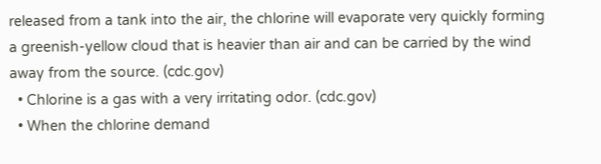released from a tank into the air, the chlorine will evaporate very quickly forming a greenish-yellow cloud that is heavier than air and can be carried by the wind away from the source. (cdc.gov)
  • Chlorine is a gas with a very irritating odor. (cdc.gov)
  • When the chlorine demand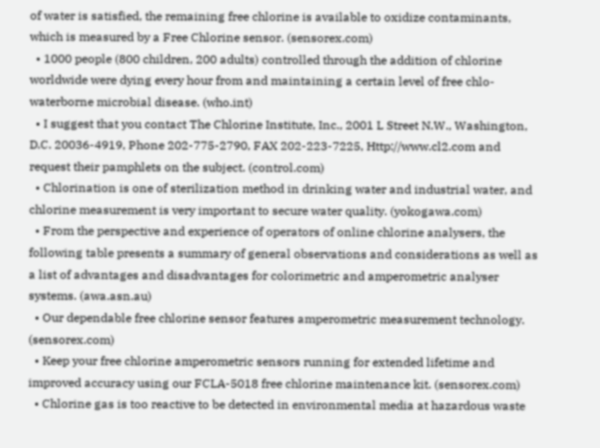of water is satisfied, the remaining free chlorine is available to oxidize contaminants, which is measured by a Free Chlorine sensor. (sensorex.com)
  • 1000 people (800 children, 200 adults) controlled through the addition of chlorine worldwide were dying every hour from and maintaining a certain level of free chlo- waterborne microbial disease. (who.int)
  • I suggest that you contact The Chlorine Institute, Inc., 2001 L Street N.W., Washington, D.C. 20036-4919, Phone 202-775-2790, FAX 202-223-7225, Http://www.cl2.com and request their pamphlets on the subject. (control.com)
  • Chlorination is one of sterilization method in drinking water and industrial water, and chlorine measurement is very important to secure water quality. (yokogawa.com)
  • From the perspective and experience of operators of online chlorine analysers, the following table presents a summary of general observations and considerations as well as a list of advantages and disadvantages for colorimetric and amperometric analyser systems. (awa.asn.au)
  • Our dependable free chlorine sensor features amperometric measurement technology. (sensorex.com)
  • Keep your free chlorine amperometric sensors running for extended lifetime and improved accuracy using our FCLA-5018 free chlorine maintenance kit. (sensorex.com)
  • Chlorine gas is too reactive to be detected in environmental media at hazardous waste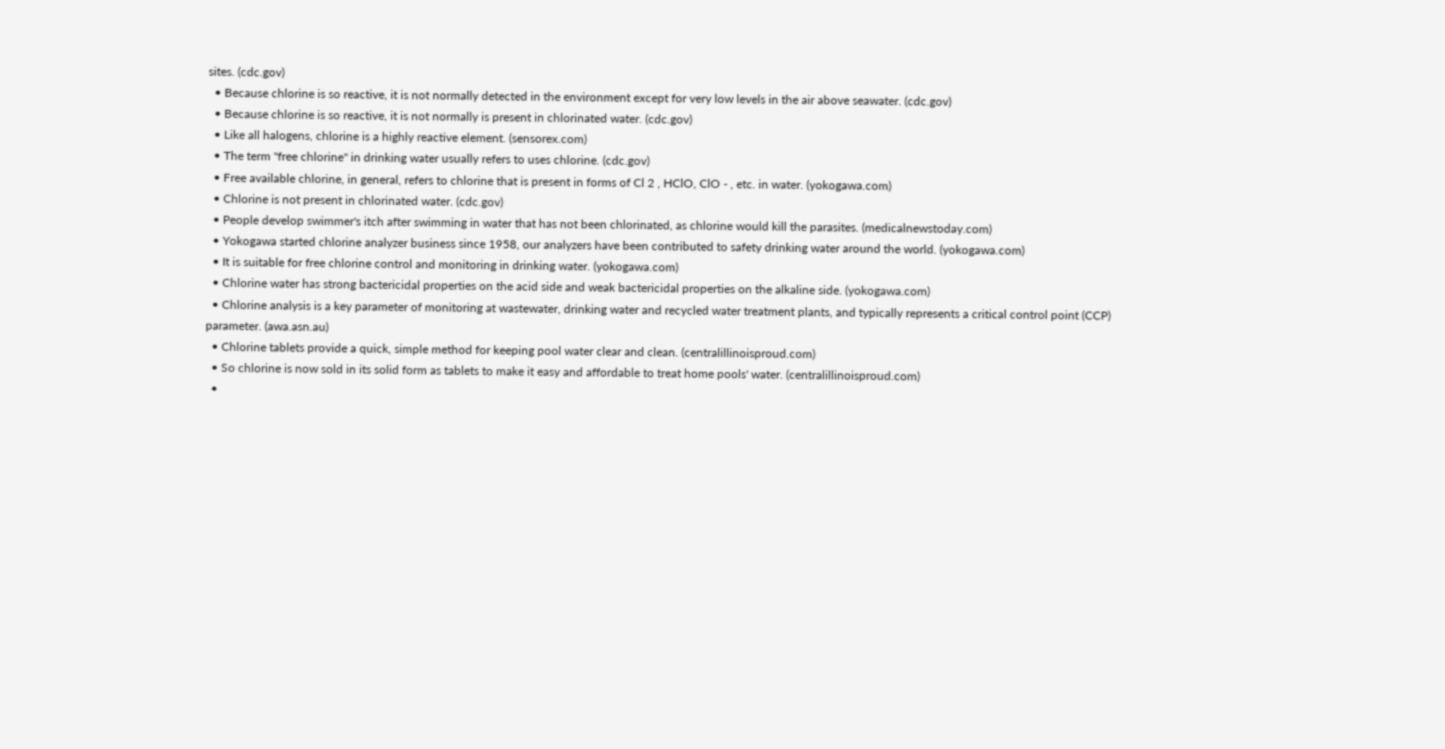sites. (cdc.gov)
  • Because chlorine is so reactive, it is not normally detected in the environment except for very low levels in the air above seawater. (cdc.gov)
  • Because chlorine is so reactive, it is not normally is present in chlorinated water. (cdc.gov)
  • Like all halogens, chlorine is a highly reactive element. (sensorex.com)
  • The term "free chlorine" in drinking water usually refers to uses chlorine. (cdc.gov)
  • Free available chlorine, in general, refers to chlorine that is present in forms of Cl 2 , HClO, ClO - , etc. in water. (yokogawa.com)
  • Chlorine is not present in chlorinated water. (cdc.gov)
  • People develop swimmer's itch after swimming in water that has not been chlorinated, as chlorine would kill the parasites. (medicalnewstoday.com)
  • Yokogawa started chlorine analyzer business since 1958, our analyzers have been contributed to safety drinking water around the world. (yokogawa.com)
  • It is suitable for free chlorine control and monitoring in drinking water. (yokogawa.com)
  • Chlorine water has strong bactericidal properties on the acid side and weak bactericidal properties on the alkaline side. (yokogawa.com)
  • Chlorine analysis is a key parameter of monitoring at wastewater, drinking water and recycled water treatment plants, and typically represents a critical control point (CCP) parameter. (awa.asn.au)
  • Chlorine tablets provide a quick, simple method for keeping pool water clear and clean. (centralillinoisproud.com)
  • So chlorine is now sold in its solid form as tablets to make it easy and affordable to treat home pools' water. (centralillinoisproud.com)
  •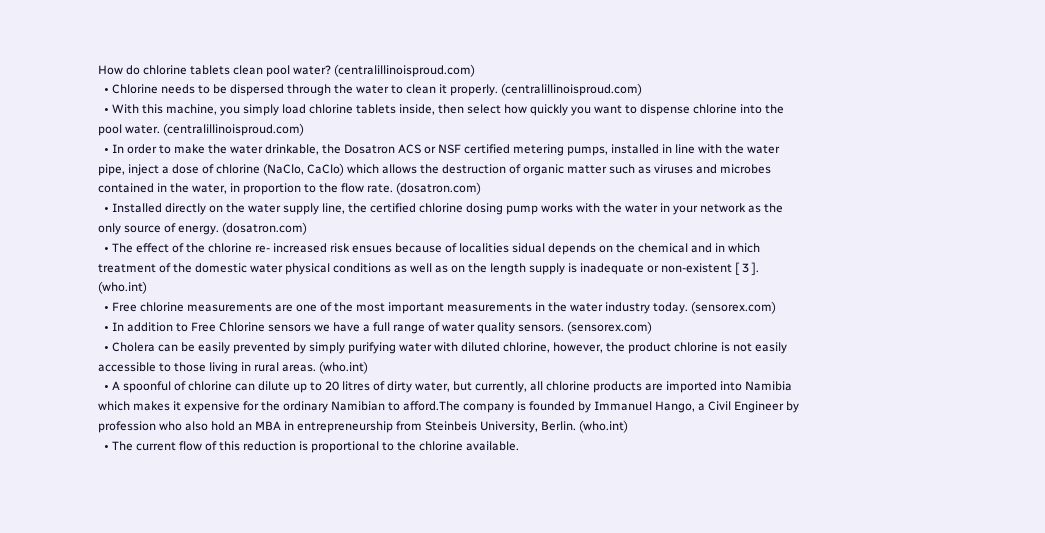How do chlorine tablets clean pool water? (centralillinoisproud.com)
  • Chlorine needs to be dispersed through the water to clean it properly. (centralillinoisproud.com)
  • With this machine, you simply load chlorine tablets inside, then select how quickly you want to dispense chlorine into the pool water. (centralillinoisproud.com)
  • In order to make the water drinkable, the Dosatron ACS or NSF certified metering pumps, installed in line with the water pipe, inject a dose of chlorine (NaClo, CaClo) which allows the destruction of organic matter such as viruses and microbes contained in the water, in proportion to the flow rate. (dosatron.com)
  • Installed directly on the water supply line, the certified chlorine dosing pump works with the water in your network as the only source of energy. (dosatron.com)
  • The effect of the chlorine re- increased risk ensues because of localities sidual depends on the chemical and in which treatment of the domestic water physical conditions as well as on the length supply is inadequate or non-existent [ 3 ]. (who.int)
  • Free chlorine measurements are one of the most important measurements in the water industry today. (sensorex.com)
  • In addition to Free Chlorine sensors we have a full range of water quality sensors. (sensorex.com)
  • Cholera can be easily prevented by simply purifying water with diluted chlorine, however, the product chlorine is not easily accessible to those living in rural areas. (who.int)
  • A spoonful of chlorine can dilute up to 20 litres of dirty water, but currently, all chlorine products are imported into Namibia which makes it expensive for the ordinary Namibian to afford.The company is founded by Immanuel Hango, a Civil Engineer by profession who also hold an MBA in entrepreneurship from Steinbeis University, Berlin. (who.int)
  • The current flow of this reduction is proportional to the chlorine available.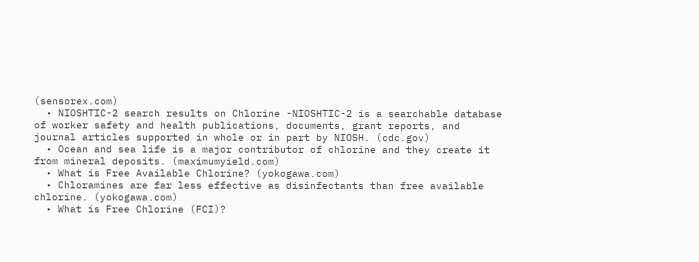(sensorex.com)
  • NIOSHTIC-2 search results on Chlorine -NIOSHTIC-2 is a searchable database of worker safety and health publications, documents, grant reports, and journal articles supported in whole or in part by NIOSH. (cdc.gov)
  • Ocean and sea life is a major contributor of chlorine and they create it from mineral deposits. (maximumyield.com)
  • What is Free Available Chlorine? (yokogawa.com)
  • Chloramines are far less effective as disinfectants than free available chlorine. (yokogawa.com)
  • What is Free Chlorine (FCI)?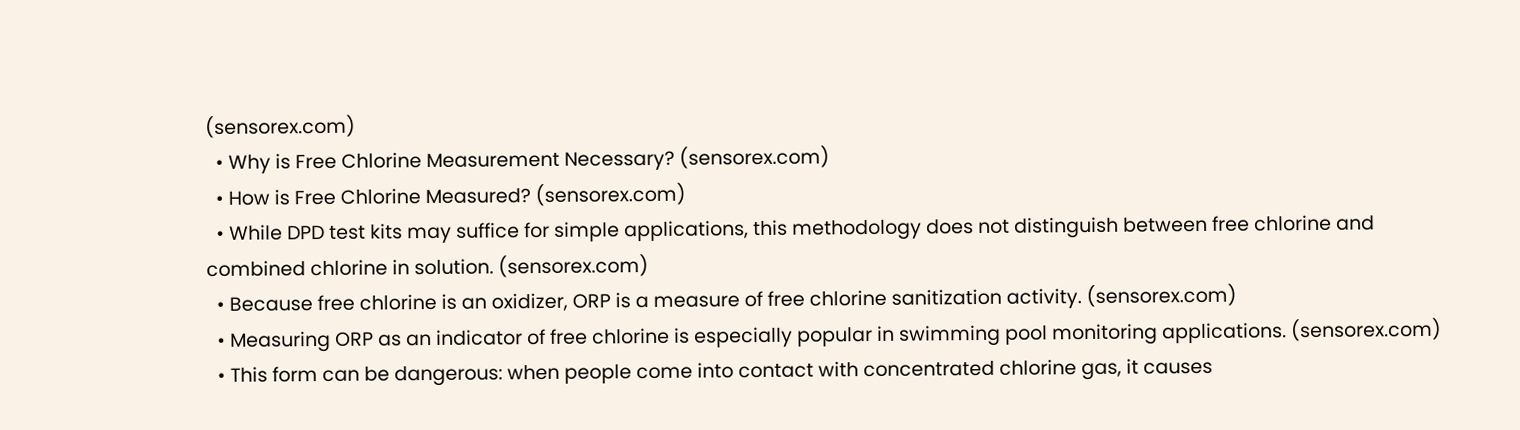(sensorex.com)
  • Why is Free Chlorine Measurement Necessary? (sensorex.com)
  • How is Free Chlorine Measured? (sensorex.com)
  • While DPD test kits may suffice for simple applications, this methodology does not distinguish between free chlorine and combined chlorine in solution. (sensorex.com)
  • Because free chlorine is an oxidizer, ORP is a measure of free chlorine sanitization activity. (sensorex.com)
  • Measuring ORP as an indicator of free chlorine is especially popular in swimming pool monitoring applications. (sensorex.com)
  • This form can be dangerous: when people come into contact with concentrated chlorine gas, it causes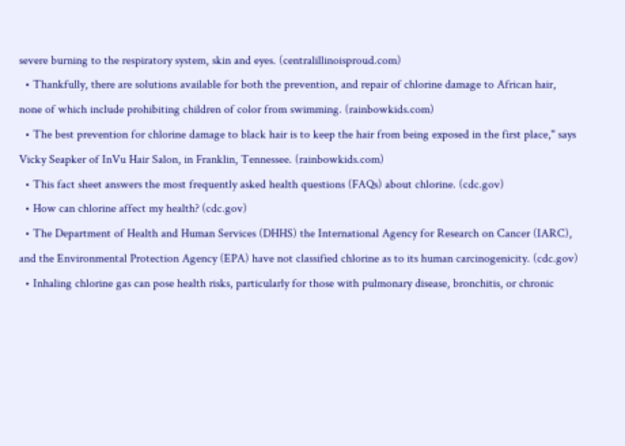severe burning to the respiratory system, skin and eyes. (centralillinoisproud.com)
  • Thankfully, there are solutions available for both the prevention, and repair of chlorine damage to African hair, none of which include prohibiting children of color from swimming. (rainbowkids.com)
  • The best prevention for chlorine damage to black hair is to keep the hair from being exposed in the first place," says Vicky Seapker of InVu Hair Salon, in Franklin, Tennessee. (rainbowkids.com)
  • This fact sheet answers the most frequently asked health questions (FAQs) about chlorine. (cdc.gov)
  • How can chlorine affect my health? (cdc.gov)
  • The Department of Health and Human Services (DHHS) the International Agency for Research on Cancer (IARC), and the Environmental Protection Agency (EPA) have not classified chlorine as to its human carcinogenicity. (cdc.gov)
  • Inhaling chlorine gas can pose health risks, particularly for those with pulmonary disease, bronchitis, or chronic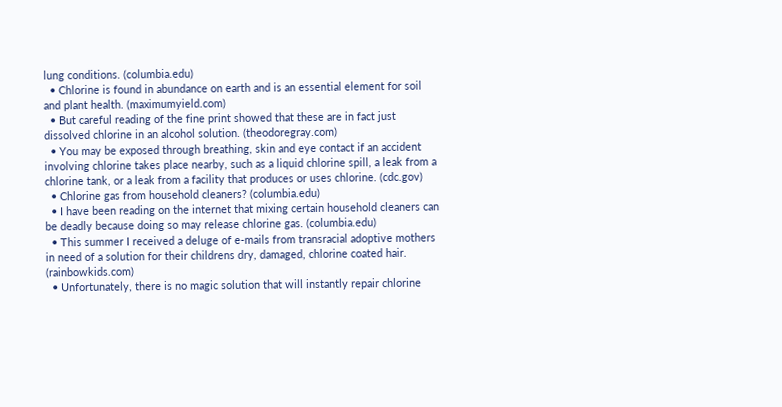lung conditions. (columbia.edu)
  • Chlorine is found in abundance on earth and is an essential element for soil and plant health. (maximumyield.com)
  • But careful reading of the fine print showed that these are in fact just dissolved chlorine in an alcohol solution. (theodoregray.com)
  • You may be exposed through breathing, skin and eye contact if an accident involving chlorine takes place nearby, such as a liquid chlorine spill, a leak from a chlorine tank, or a leak from a facility that produces or uses chlorine. (cdc.gov)
  • Chlorine gas from household cleaners? (columbia.edu)
  • I have been reading on the internet that mixing certain household cleaners can be deadly because doing so may release chlorine gas. (columbia.edu)
  • This summer I received a deluge of e-mails from transracial adoptive mothers in need of a solution for their childrens dry, damaged, chlorine coated hair. (rainbowkids.com)
  • Unfortunately, there is no magic solution that will instantly repair chlorine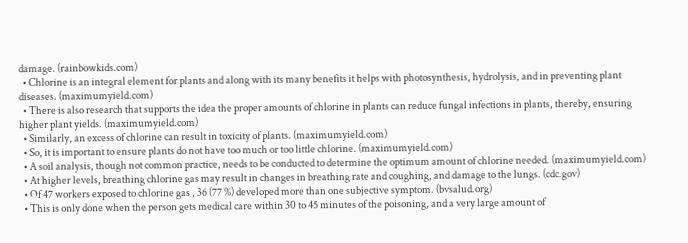damage. (rainbowkids.com)
  • Chlorine is an integral element for plants and along with its many benefits it helps with photosynthesis, hydrolysis, and in preventing plant diseases. (maximumyield.com)
  • There is also research that supports the idea the proper amounts of chlorine in plants can reduce fungal infections in plants, thereby, ensuring higher plant yields. (maximumyield.com)
  • Similarly, an excess of chlorine can result in toxicity of plants. (maximumyield.com)
  • So, it is important to ensure plants do not have too much or too little chlorine. (maximumyield.com)
  • A soil analysis, though not common practice, needs to be conducted to determine the optimum amount of chlorine needed. (maximumyield.com)
  • At higher levels, breathing chlorine gas may result in changes in breathing rate and coughing, and damage to the lungs. (cdc.gov)
  • Of 47 workers exposed to chlorine gas , 36 (77 %) developed more than one subjective symptom. (bvsalud.org)
  • This is only done when the person gets medical care within 30 to 45 minutes of the poisoning, and a very large amount of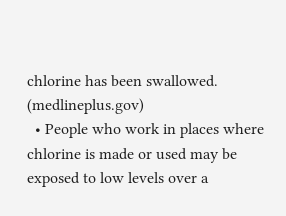chlorine has been swallowed. (medlineplus.gov)
  • People who work in places where chlorine is made or used may be exposed to low levels over a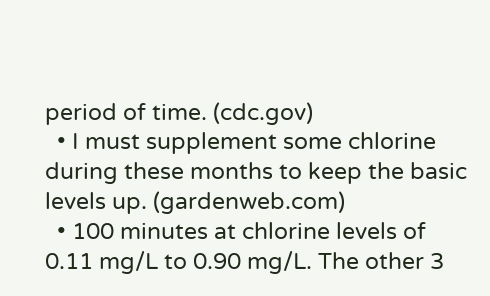period of time. (cdc.gov)
  • I must supplement some chlorine during these months to keep the basic levels up. (gardenweb.com)
  • 100 minutes at chlorine levels of 0.11 mg/L to 0.90 mg/L. The other 3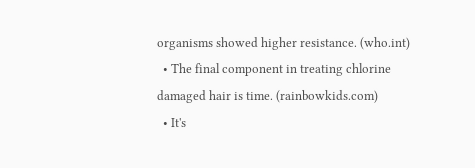organisms showed higher resistance. (who.int)
  • The final component in treating chlorine damaged hair is time. (rainbowkids.com)
  • It's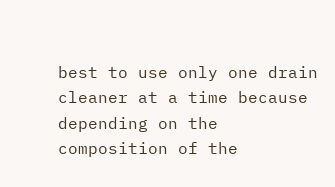best to use only one drain cleaner at a time because depending on the composition of the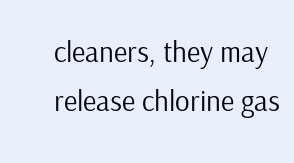cleaners, they may release chlorine gas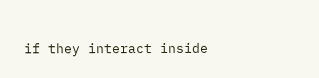if they interact inside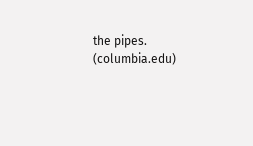the pipes. (columbia.edu)